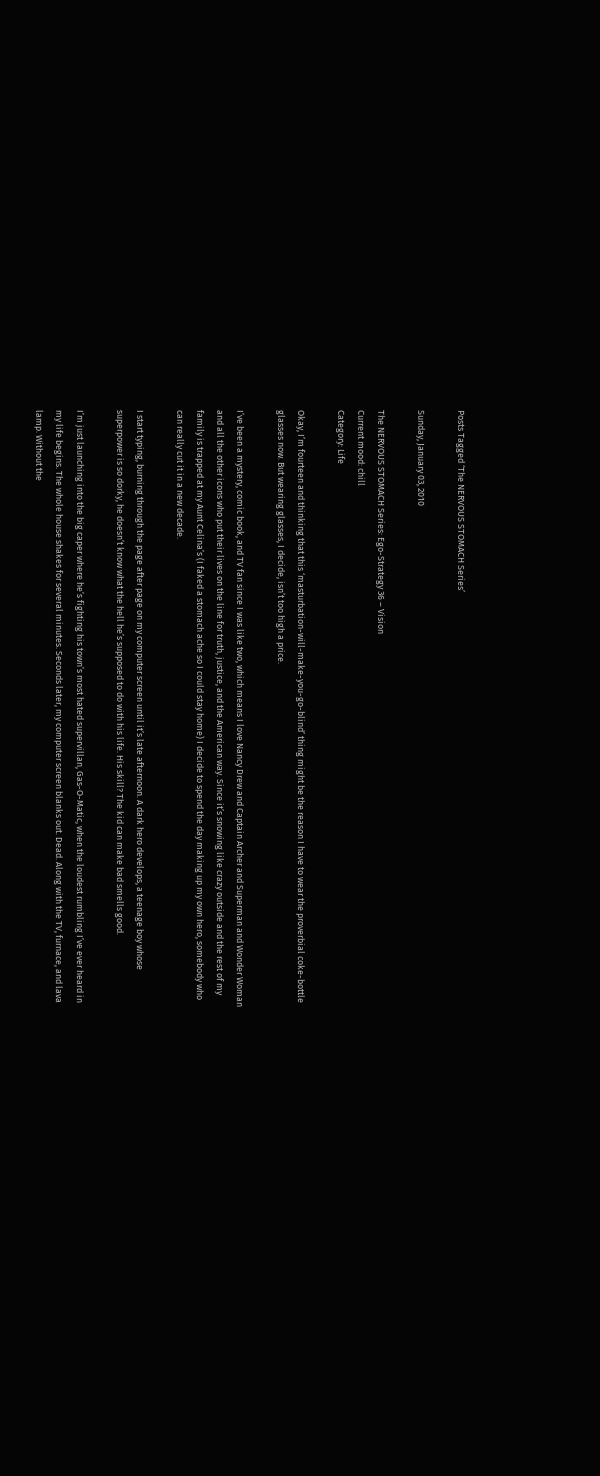Posts Tagged ‘The NERVOUS STOMACH Series’

Sunday, January 03, 2010

The NERVOUS STOMACH Series: Ego-Strategy 36 – Vision
Current mood: chill
Category: Life

Okay, I’m fourteen and thinking that this ‘masturbation-will-make-you-go-blind’ thing might be the reason I have to wear the proverbial coke-bottle glasses now. But wearing glasses, I decide, isn’t too high a price.

I’ve been a mystery, comic book, and TV fan since I was like two, which means I love Nancy Drew and Captain Archer and Superman and Wonder Woman and all the other icons who put their lives on the line for truth, justice, and the American way. Since it’s snowing like crazy outside and the rest of my family is trapped at my Aunt Celina’s (I faked a stomach ache so I could stay home) I decide to spend the day making up my own hero, somebody who can really cut it in a new decade.

I start typing, burning through the page after page on my computer screen until it’s late afternoon. A dark hero develops, a teenage boy whose superpower is so dorky, he doesn’t know what the hell he’s supposed to do with his life. His skill? The kid can make bad smells good.

I’m just launching into the big caper where he’s fighting his town’s most hated supervillan, Gas-O-Matic, when the loudest rumbling I’ve ever heard in my life begins. The whole house shakes for several minutes. Seconds later, my computer screen blanks out. Dead. Along with the TV, furnace, and lava lamp. Without the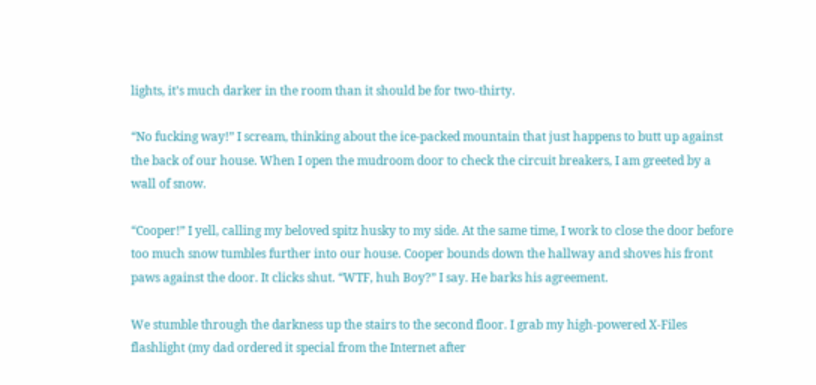lights, it’s much darker in the room than it should be for two-thirty.

“No fucking way!” I scream, thinking about the ice-packed mountain that just happens to butt up against the back of our house. When I open the mudroom door to check the circuit breakers, I am greeted by a wall of snow.

“Cooper!” I yell, calling my beloved spitz husky to my side. At the same time, I work to close the door before too much snow tumbles further into our house. Cooper bounds down the hallway and shoves his front paws against the door. It clicks shut. “WTF, huh Boy?” I say. He barks his agreement.

We stumble through the darkness up the stairs to the second floor. I grab my high-powered X-Files flashlight (my dad ordered it special from the Internet after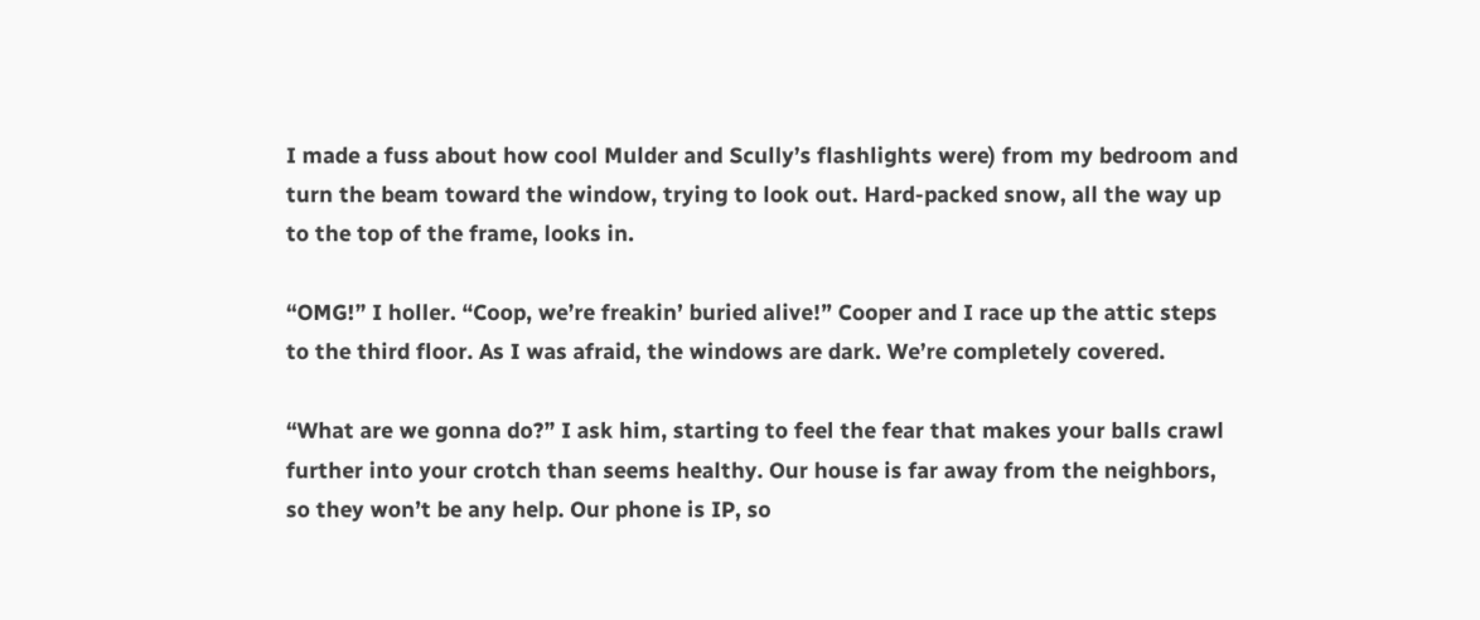I made a fuss about how cool Mulder and Scully’s flashlights were) from my bedroom and turn the beam toward the window, trying to look out. Hard-packed snow, all the way up to the top of the frame, looks in.

“OMG!” I holler. “Coop, we’re freakin’ buried alive!” Cooper and I race up the attic steps to the third floor. As I was afraid, the windows are dark. We’re completely covered.

“What are we gonna do?” I ask him, starting to feel the fear that makes your balls crawl further into your crotch than seems healthy. Our house is far away from the neighbors, so they won’t be any help. Our phone is IP, so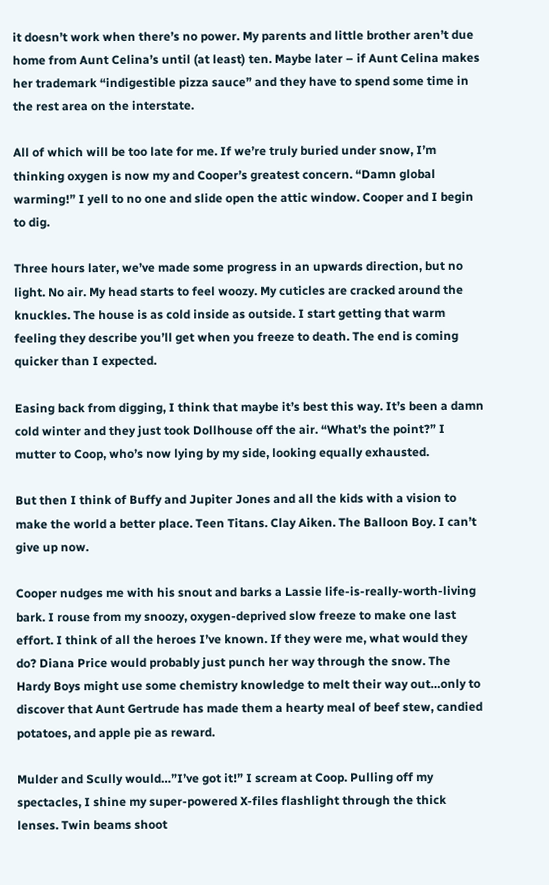it doesn’t work when there’s no power. My parents and little brother aren’t due home from Aunt Celina’s until (at least) ten. Maybe later – if Aunt Celina makes her trademark “indigestible pizza sauce” and they have to spend some time in the rest area on the interstate.

All of which will be too late for me. If we’re truly buried under snow, I’m thinking oxygen is now my and Cooper’s greatest concern. “Damn global warming!” I yell to no one and slide open the attic window. Cooper and I begin to dig.

Three hours later, we’ve made some progress in an upwards direction, but no light. No air. My head starts to feel woozy. My cuticles are cracked around the knuckles. The house is as cold inside as outside. I start getting that warm feeling they describe you’ll get when you freeze to death. The end is coming quicker than I expected.

Easing back from digging, I think that maybe it’s best this way. It’s been a damn cold winter and they just took Dollhouse off the air. “What’s the point?” I mutter to Coop, who’s now lying by my side, looking equally exhausted.

But then I think of Buffy and Jupiter Jones and all the kids with a vision to make the world a better place. Teen Titans. Clay Aiken. The Balloon Boy. I can’t give up now.

Cooper nudges me with his snout and barks a Lassie life-is-really-worth-living bark. I rouse from my snoozy, oxygen-deprived slow freeze to make one last effort. I think of all the heroes I’ve known. If they were me, what would they do? Diana Price would probably just punch her way through the snow. The Hardy Boys might use some chemistry knowledge to melt their way out…only to discover that Aunt Gertrude has made them a hearty meal of beef stew, candied potatoes, and apple pie as reward.

Mulder and Scully would…”I’ve got it!” I scream at Coop. Pulling off my spectacles, I shine my super-powered X-files flashlight through the thick lenses. Twin beams shoot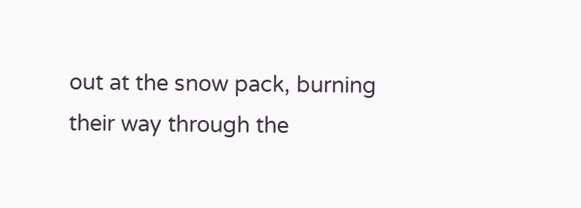out at the snow pack, burning their way through the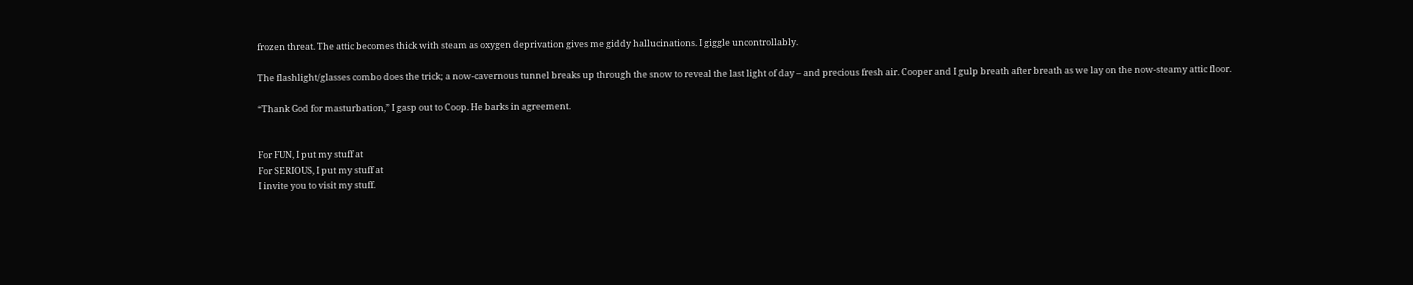frozen threat. The attic becomes thick with steam as oxygen deprivation gives me giddy hallucinations. I giggle uncontrollably.

The flashlight/glasses combo does the trick; a now-cavernous tunnel breaks up through the snow to reveal the last light of day – and precious fresh air. Cooper and I gulp breath after breath as we lay on the now-steamy attic floor.

“Thank God for masturbation,” I gasp out to Coop. He barks in agreement.


For FUN, I put my stuff at
For SERIOUS, I put my stuff at
I invite you to visit my stuff.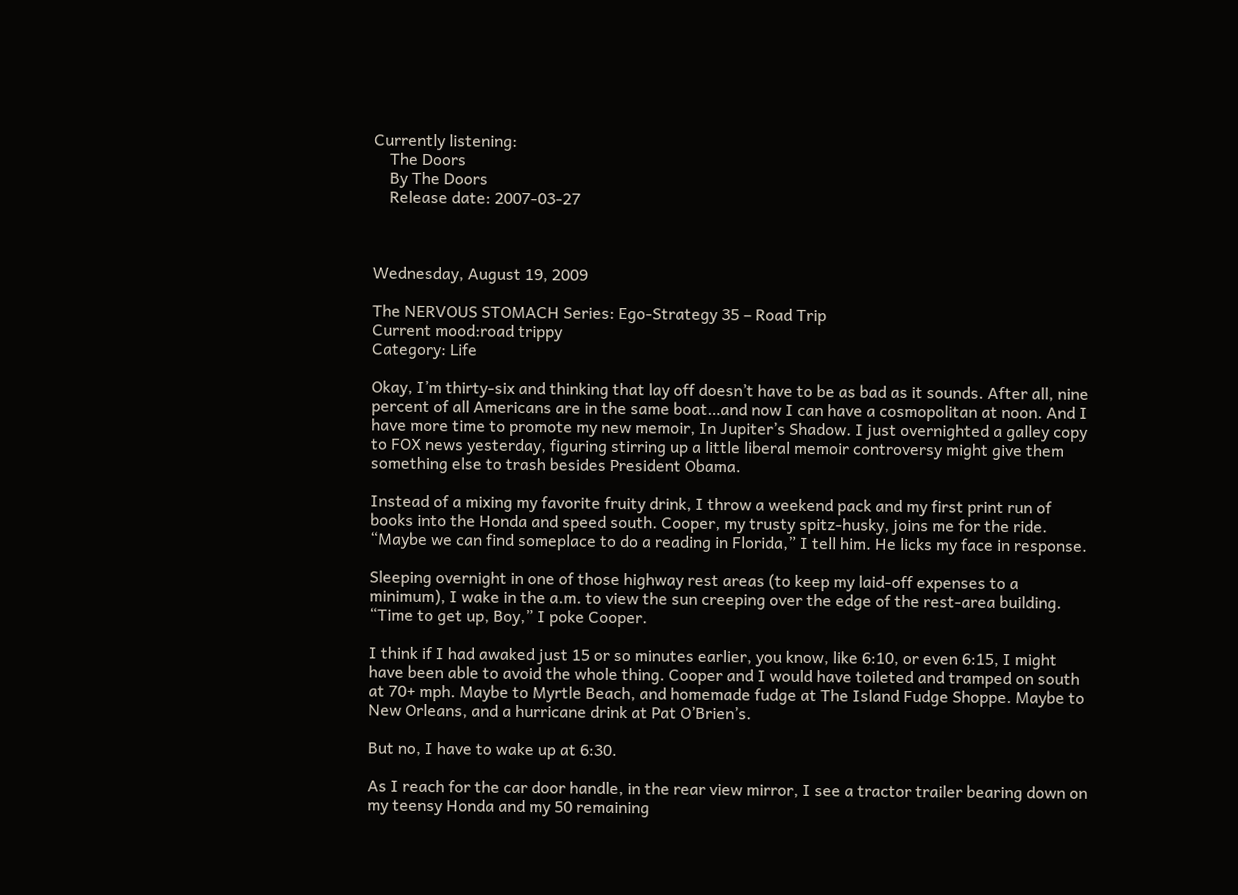Currently listening:
    The Doors
    By The Doors
    Release date: 2007-03-27



Wednesday, August 19, 2009

The NERVOUS STOMACH Series: Ego-Strategy 35 – Road Trip
Current mood:road trippy
Category: Life

Okay, I’m thirty-six and thinking that lay off doesn’t have to be as bad as it sounds. After all, nine percent of all Americans are in the same boat…and now I can have a cosmopolitan at noon. And I have more time to promote my new memoir, In Jupiter’s Shadow. I just overnighted a galley copy to FOX news yesterday, figuring stirring up a little liberal memoir controversy might give them something else to trash besides President Obama.

Instead of a mixing my favorite fruity drink, I throw a weekend pack and my first print run of books into the Honda and speed south. Cooper, my trusty spitz-husky, joins me for the ride. “Maybe we can find someplace to do a reading in Florida,” I tell him. He licks my face in response.

Sleeping overnight in one of those highway rest areas (to keep my laid-off expenses to a minimum), I wake in the a.m. to view the sun creeping over the edge of the rest-area building. “Time to get up, Boy,” I poke Cooper.

I think if I had awaked just 15 or so minutes earlier, you know, like 6:10, or even 6:15, I might have been able to avoid the whole thing. Cooper and I would have toileted and tramped on south at 70+ mph. Maybe to Myrtle Beach, and homemade fudge at The Island Fudge Shoppe. Maybe to New Orleans, and a hurricane drink at Pat O’Brien’s.

But no, I have to wake up at 6:30.

As I reach for the car door handle, in the rear view mirror, I see a tractor trailer bearing down on my teensy Honda and my 50 remaining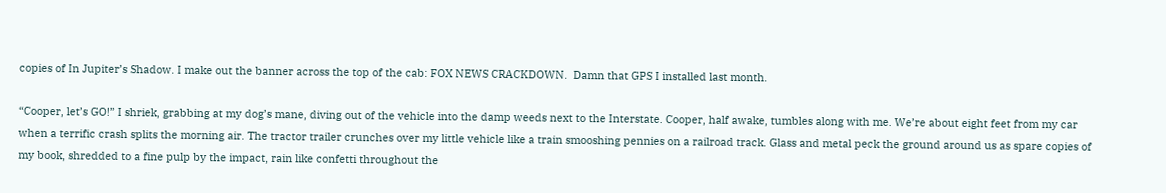copies of In Jupiter’s Shadow. I make out the banner across the top of the cab: FOX NEWS CRACKDOWN.  Damn that GPS I installed last month.

“Cooper, let’s GO!” I shriek, grabbing at my dog’s mane, diving out of the vehicle into the damp weeds next to the Interstate. Cooper, half awake, tumbles along with me. We’re about eight feet from my car when a terrific crash splits the morning air. The tractor trailer crunches over my little vehicle like a train smooshing pennies on a railroad track. Glass and metal peck the ground around us as spare copies of my book, shredded to a fine pulp by the impact, rain like confetti throughout the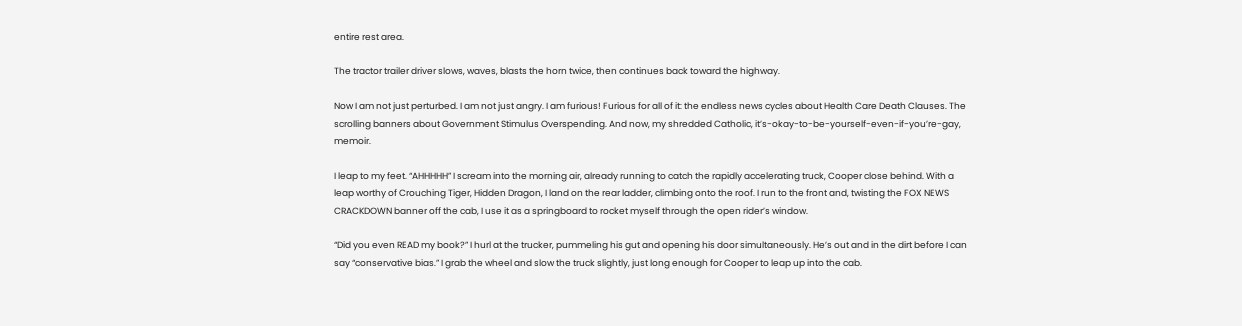entire rest area.

The tractor trailer driver slows, waves, blasts the horn twice, then continues back toward the highway.

Now I am not just perturbed. I am not just angry. I am furious! Furious for all of it: the endless news cycles about Health Care Death Clauses. The scrolling banners about Government Stimulus Overspending. And now, my shredded Catholic, it’s-okay-to-be-yourself-even-if-you’re-gay, memoir.

I leap to my feet. “AHHHHH” I scream into the morning air, already running to catch the rapidly accelerating truck, Cooper close behind. With a leap worthy of Crouching Tiger, Hidden Dragon, I land on the rear ladder, climbing onto the roof. I run to the front and, twisting the FOX NEWS CRACKDOWN banner off the cab, I use it as a springboard to rocket myself through the open rider’s window.

“Did you even READ my book?” I hurl at the trucker, pummeling his gut and opening his door simultaneously. He’s out and in the dirt before I can say “conservative bias.” I grab the wheel and slow the truck slightly, just long enough for Cooper to leap up into the cab.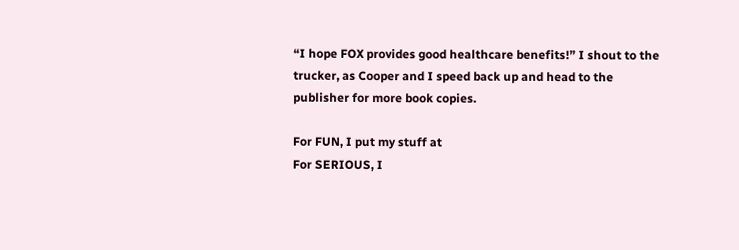“I hope FOX provides good healthcare benefits!” I shout to the trucker, as Cooper and I speed back up and head to the publisher for more book copies.

For FUN, I put my stuff at
For SERIOUS, I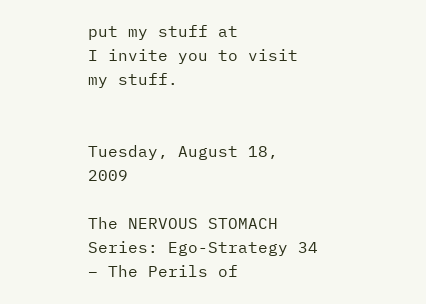put my stuff at
I invite you to visit my stuff.


Tuesday, August 18, 2009

The NERVOUS STOMACH Series: Ego-Strategy 34 – The Perils of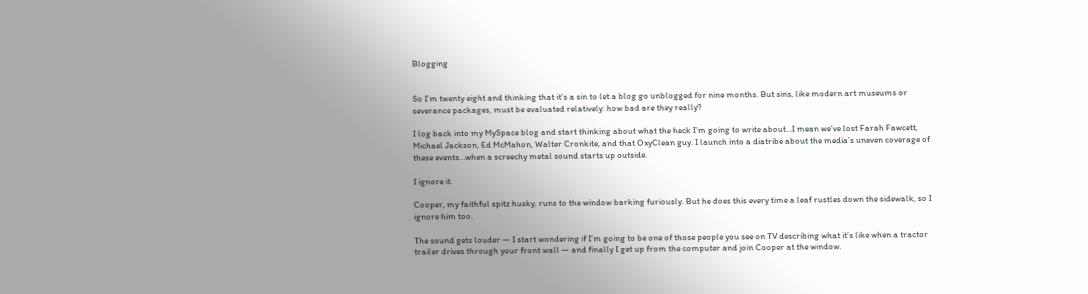Blogging


So I’m twenty eight and thinking that it’s a sin to let a blog go unblogged for nine months. But sins, like modern art museums or severance packages, must be evaluated relatively: how bad are they really?

I log back into my MySpace blog and start thinking about what the heck I’m going to write about…I mean we’ve lost Farah Fawcett, Michael Jackson, Ed McMahon, Walter Cronkite, and that OxyClean guy. I launch into a diatribe about the media’s uneven coverage of these events…when a screechy metal sound starts up outside.

I ignore it.

Cooper, my faithful spitz husky, runs to the window barking furiously. But he does this every time a leaf rustles down the sidewalk, so I ignore him too.

The sound gets louder — I start wondering if I’m going to be one of those people you see on TV describing what it’s like when a tractor trailer drives through your front wall — and finally I get up from the computer and join Cooper at the window.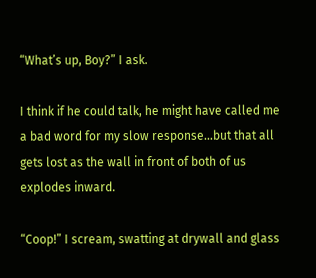“What’s up, Boy?” I ask.

I think if he could talk, he might have called me a bad word for my slow response…but that all gets lost as the wall in front of both of us explodes inward.

“Coop!” I scream, swatting at drywall and glass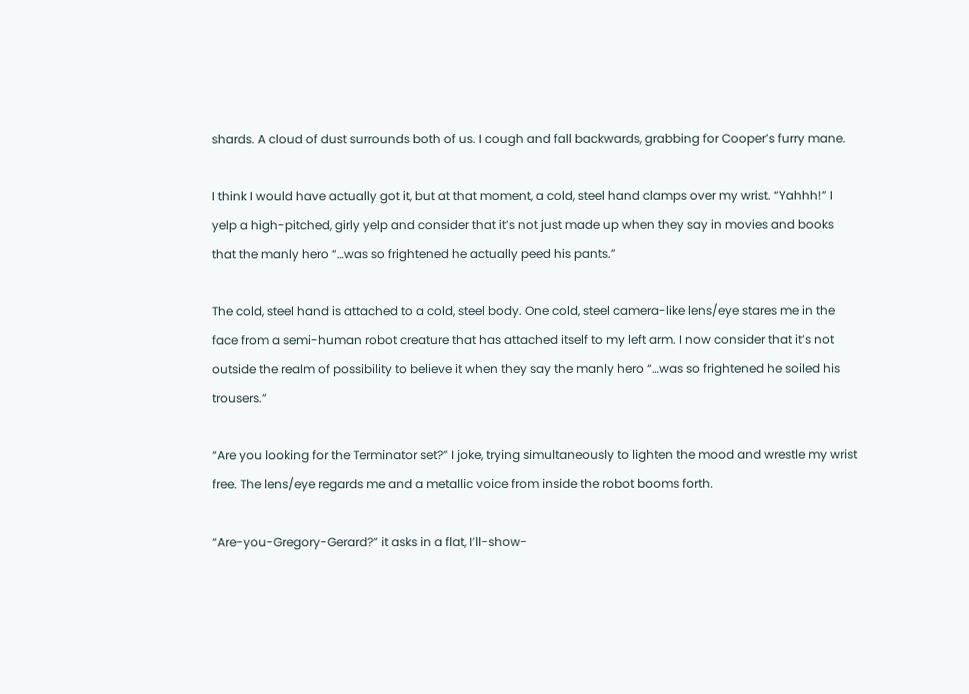shards. A cloud of dust surrounds both of us. I cough and fall backwards, grabbing for Cooper’s furry mane.

I think I would have actually got it, but at that moment, a cold, steel hand clamps over my wrist. “Yahhh!” I yelp a high-pitched, girly yelp and consider that it’s not just made up when they say in movies and books that the manly hero “…was so frightened he actually peed his pants.”

The cold, steel hand is attached to a cold, steel body. One cold, steel camera-like lens/eye stares me in the face from a semi-human robot creature that has attached itself to my left arm. I now consider that it’s not outside the realm of possibility to believe it when they say the manly hero “…was so frightened he soiled his trousers.”

“Are you looking for the Terminator set?” I joke, trying simultaneously to lighten the mood and wrestle my wrist free. The lens/eye regards me and a metallic voice from inside the robot booms forth.

“Are-you-Gregory-Gerard?” it asks in a flat, I’ll-show-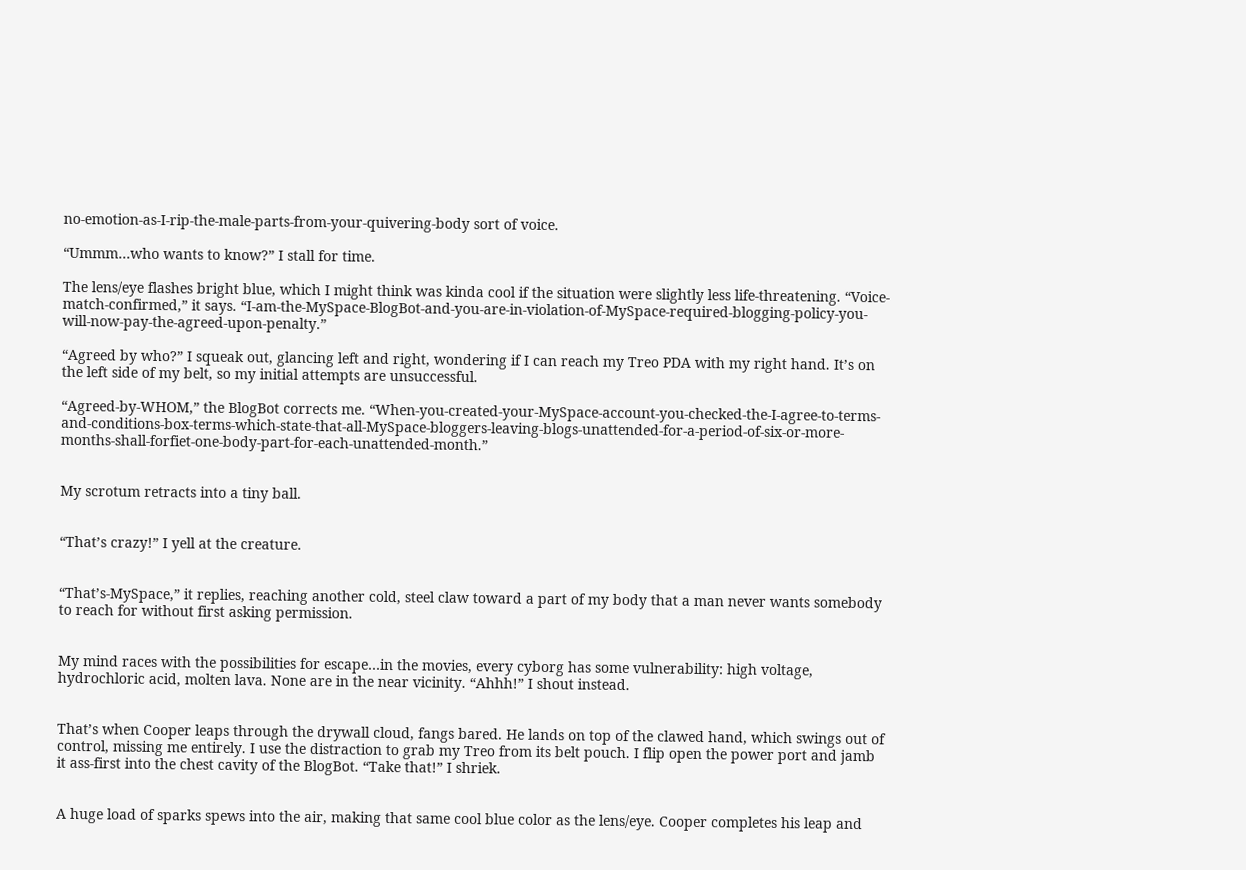no-emotion-as-I-rip-the-male-parts-from-your-quivering-body sort of voice.

“Ummm…who wants to know?” I stall for time.

The lens/eye flashes bright blue, which I might think was kinda cool if the situation were slightly less life-threatening. “Voice-match-confirmed,” it says. “I-am-the-MySpace-BlogBot-and-you-are-in-violation-of-MySpace-required-blogging-policy-you-will-now-pay-the-agreed-upon-penalty.”

“Agreed by who?” I squeak out, glancing left and right, wondering if I can reach my Treo PDA with my right hand. It’s on the left side of my belt, so my initial attempts are unsuccessful.

“Agreed-by-WHOM,” the BlogBot corrects me. “When-you-created-your-MySpace-account-you-checked-the-I-agree-to-terms-and-conditions-box-terms-which-state-that-all-MySpace-bloggers-leaving-blogs-unattended-for-a-period-of-six-or-more-months-shall-forfiet-one-body-part-for-each-unattended-month.”


My scrotum retracts into a tiny ball.


“That’s crazy!” I yell at the creature.


“That’s-MySpace,” it replies, reaching another cold, steel claw toward a part of my body that a man never wants somebody to reach for without first asking permission.


My mind races with the possibilities for escape…in the movies, every cyborg has some vulnerability: high voltage, hydrochloric acid, molten lava. None are in the near vicinity. “Ahhh!” I shout instead.


That’s when Cooper leaps through the drywall cloud, fangs bared. He lands on top of the clawed hand, which swings out of control, missing me entirely. I use the distraction to grab my Treo from its belt pouch. I flip open the power port and jamb it ass-first into the chest cavity of the BlogBot. “Take that!” I shriek.


A huge load of sparks spews into the air, making that same cool blue color as the lens/eye. Cooper completes his leap and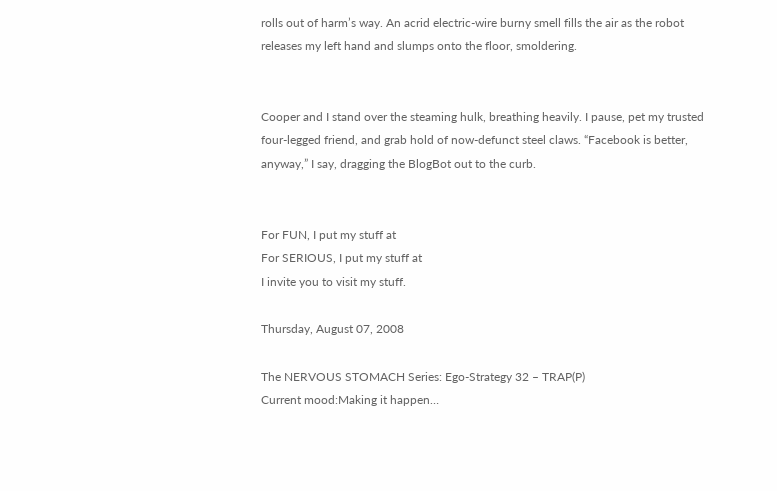rolls out of harm’s way. An acrid electric-wire burny smell fills the air as the robot releases my left hand and slumps onto the floor, smoldering.


Cooper and I stand over the steaming hulk, breathing heavily. I pause, pet my trusted four-legged friend, and grab hold of now-defunct steel claws. “Facebook is better, anyway,” I say, dragging the BlogBot out to the curb.


For FUN, I put my stuff at
For SERIOUS, I put my stuff at
I invite you to visit my stuff.

Thursday, August 07, 2008

The NERVOUS STOMACH Series: Ego-Strategy 32 – TRAP(P)
Current mood:Making it happen…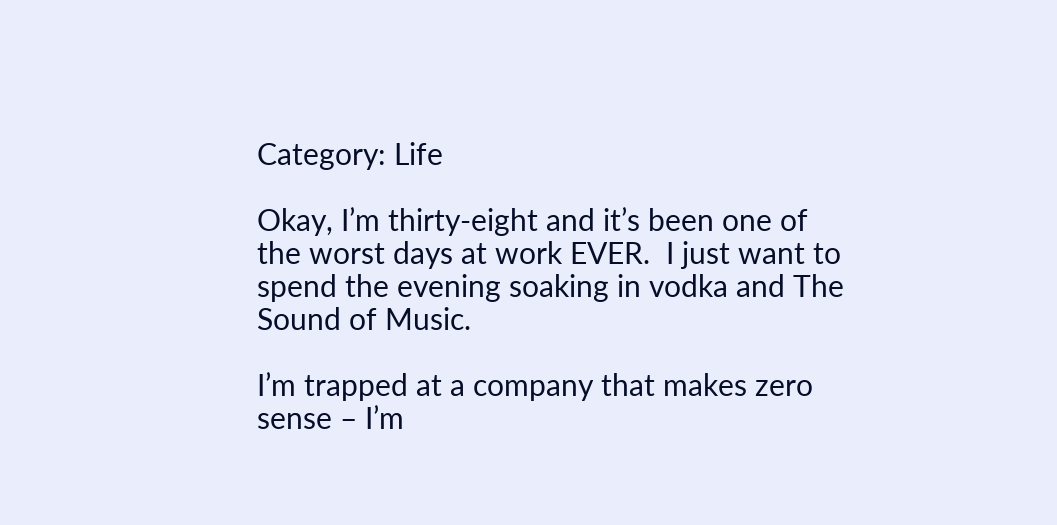Category: Life

Okay, I’m thirty-eight and it’s been one of the worst days at work EVER.  I just want to spend the evening soaking in vodka and The Sound of Music.

I’m trapped at a company that makes zero sense – I’m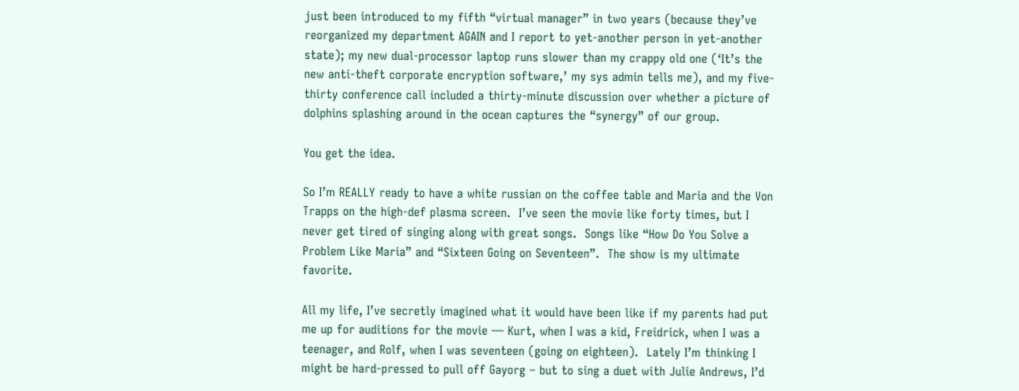just been introduced to my fifth “virtual manager” in two years (because they’ve reorganized my department AGAIN and I report to yet-another person in yet-another state); my new dual-processor laptop runs slower than my crappy old one (‘It’s the new anti-theft corporate encryption software,’ my sys admin tells me), and my five-thirty conference call included a thirty-minute discussion over whether a picture of dolphins splashing around in the ocean captures the “synergy” of our group.

You get the idea.

So I’m REALLY ready to have a white russian on the coffee table and Maria and the Von Trapps on the high-def plasma screen.  I’ve seen the movie like forty times, but I never get tired of singing along with great songs.  Songs like “How Do You Solve a Problem Like Maria” and “Sixteen Going on Seventeen”.  The show is my ultimate favorite.

All my life, I’ve secretly imagined what it would have been like if my parents had put me up for auditions for the movie — Kurt, when I was a kid, Freidrick, when I was a teenager, and Rolf, when I was seventeen (going on eighteen).  Lately I’m thinking I might be hard-pressed to pull off Gayorg – but to sing a duet with Julie Andrews, I’d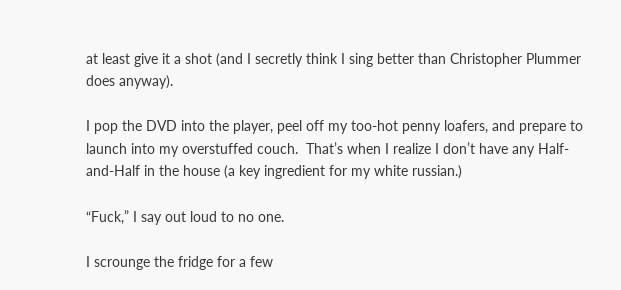at least give it a shot (and I secretly think I sing better than Christopher Plummer does anyway).

I pop the DVD into the player, peel off my too-hot penny loafers, and prepare to launch into my overstuffed couch.  That’s when I realize I don’t have any Half-and-Half in the house (a key ingredient for my white russian.)

“Fuck,” I say out loud to no one.

I scrounge the fridge for a few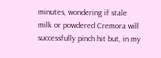minutes, wondering if stale milk or powdered Cremora will successfully pinch hit but, in my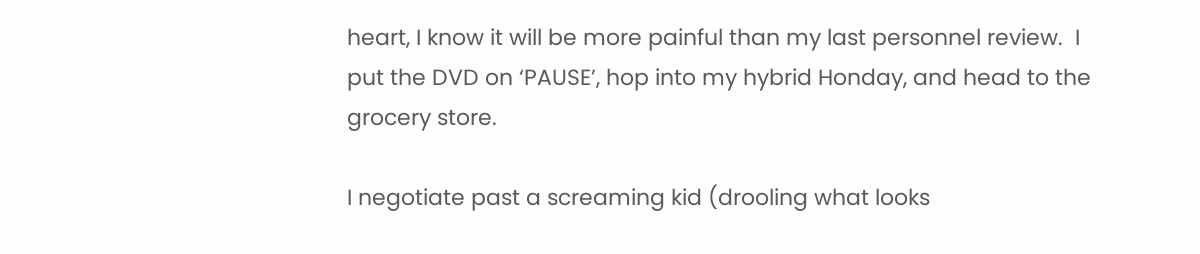heart, I know it will be more painful than my last personnel review.  I put the DVD on ‘PAUSE’, hop into my hybrid Honday, and head to the grocery store.

I negotiate past a screaming kid (drooling what looks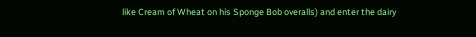like Cream of Wheat on his Sponge Bob overalls) and enter the dairy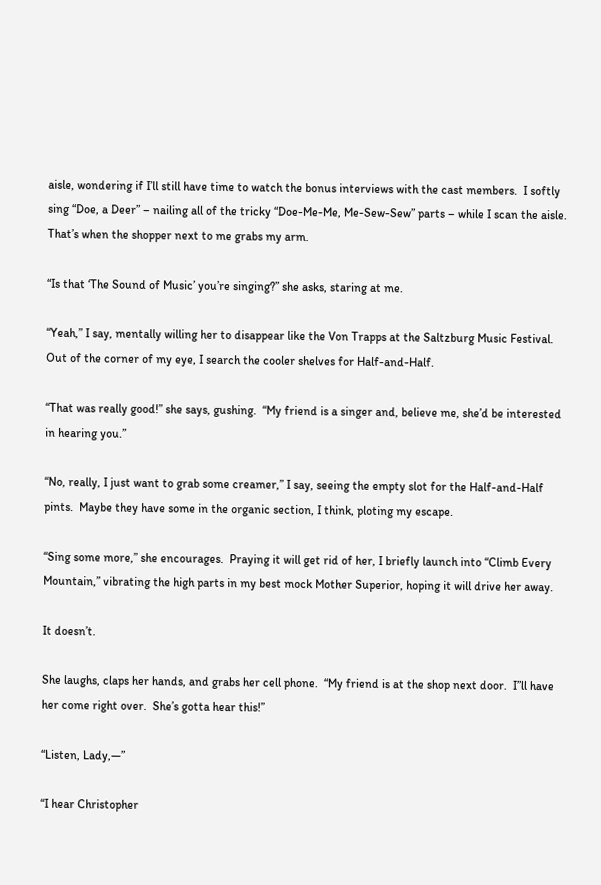aisle, wondering if I’ll still have time to watch the bonus interviews with the cast members.  I softly sing “Doe, a Deer” – nailing all of the tricky “Doe-Me-Me, Me-Sew-Sew” parts – while I scan the aisle.  That’s when the shopper next to me grabs my arm.

“Is that ‘The Sound of Music’ you’re singing?” she asks, staring at me.

“Yeah,” I say, mentally willing her to disappear like the Von Trapps at the Saltzburg Music Festival.  Out of the corner of my eye, I search the cooler shelves for Half-and-Half.

“That was really good!” she says, gushing.  “My friend is a singer and, believe me, she’d be interested in hearing you.”

“No, really, I just want to grab some creamer,” I say, seeing the empty slot for the Half-and-Half pints.  Maybe they have some in the organic section, I think, ploting my escape.

“Sing some more,” she encourages.  Praying it will get rid of her, I briefly launch into “Climb Every Mountain,” vibrating the high parts in my best mock Mother Superior, hoping it will drive her away.

It doesn’t.

She laughs, claps her hands, and grabs her cell phone.  “My friend is at the shop next door.  I”ll have her come right over.  She’s gotta hear this!”

“Listen, Lady,—”

“I hear Christopher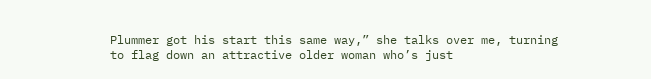Plummer got his start this same way,” she talks over me, turning to flag down an attractive older woman who’s just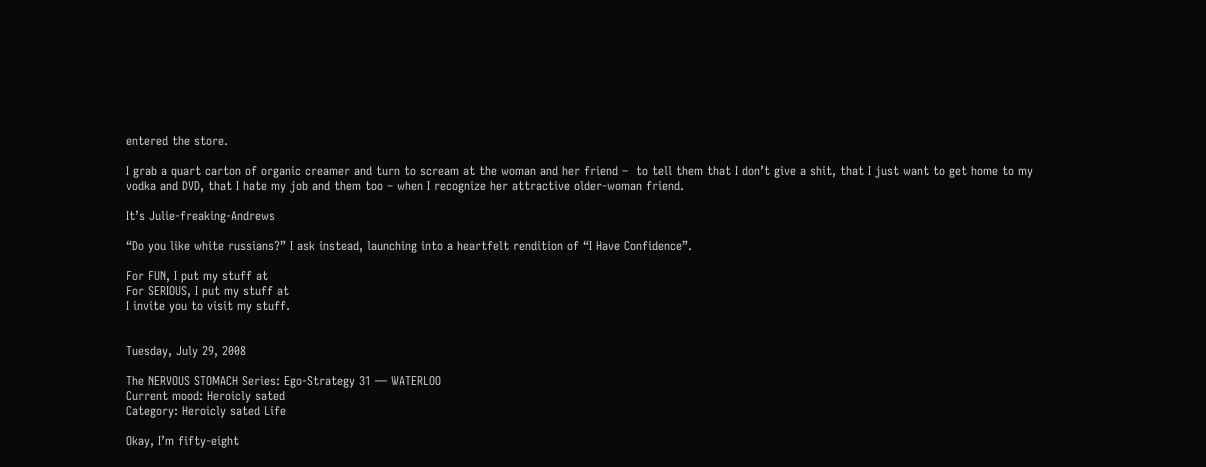entered the store.

I grab a quart carton of organic creamer and turn to scream at the woman and her friend –  to tell them that I don’t give a shit, that I just want to get home to my vodka and DVD, that I hate my job and them too – when I recognize her attractive older-woman friend.

It’s Julie-freaking-Andrews

“Do you like white russians?” I ask instead, launching into a heartfelt rendition of “I Have Confidence”.

For FUN, I put my stuff at
For SERIOUS, I put my stuff at
I invite you to visit my stuff.


Tuesday, July 29, 2008

The NERVOUS STOMACH Series: Ego-Strategy 31 — WATERLOO
Current mood: Heroicly sated
Category: Heroicly sated Life

Okay, I’m fifty-eight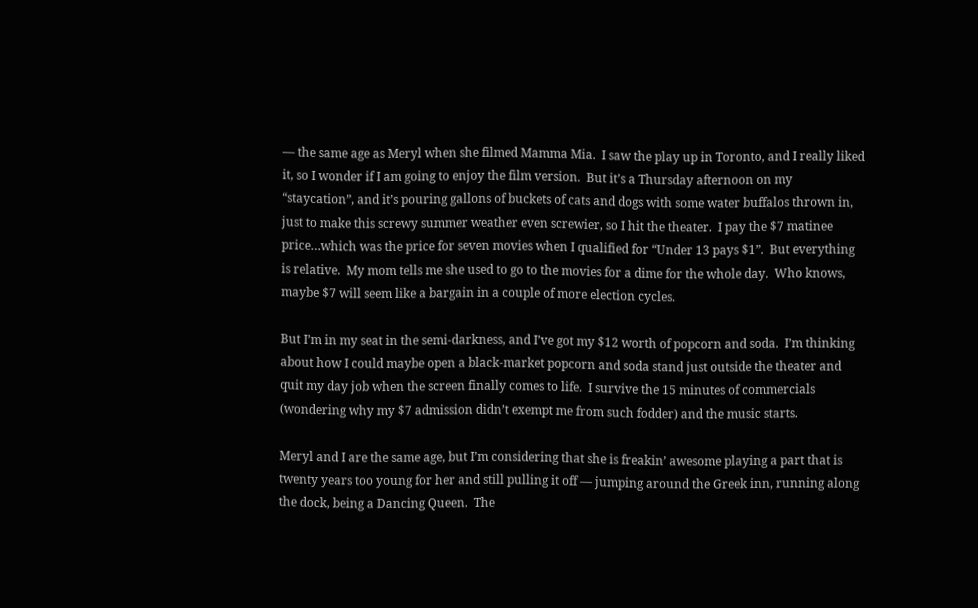— the same age as Meryl when she filmed Mamma Mia.  I saw the play up in Toronto, and I really liked it, so I wonder if I am going to enjoy the film version.  But it’s a Thursday afternoon on my “staycation”, and it’s pouring gallons of buckets of cats and dogs with some water buffalos thrown in, just to make this screwy summer weather even screwier, so I hit the theater.  I pay the $7 matinee price…which was the price for seven movies when I qualified for “Under 13 pays $1”.  But everything is relative.  My mom tells me she used to go to the movies for a dime for the whole day.  Who knows, maybe $7 will seem like a bargain in a couple of more election cycles.

But I’m in my seat in the semi-darkness, and I’ve got my $12 worth of popcorn and soda.  I’m thinking about how I could maybe open a black-market popcorn and soda stand just outside the theater and quit my day job when the screen finally comes to life.  I survive the 15 minutes of commercials (wondering why my $7 admission didn’t exempt me from such fodder) and the music starts.

Meryl and I are the same age, but I’m considering that she is freakin’ awesome playing a part that is twenty years too young for her and still pulling it off — jumping around the Greek inn, running along the dock, being a Dancing Queen.  The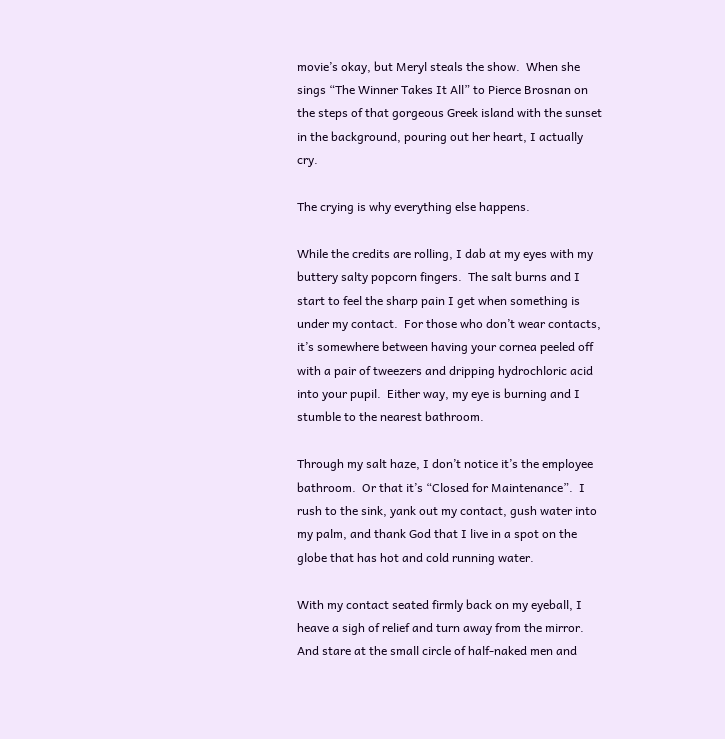movie’s okay, but Meryl steals the show.  When she sings “The Winner Takes It All” to Pierce Brosnan on the steps of that gorgeous Greek island with the sunset in the background, pouring out her heart, I actually cry.

The crying is why everything else happens.

While the credits are rolling, I dab at my eyes with my buttery salty popcorn fingers.  The salt burns and I start to feel the sharp pain I get when something is under my contact.  For those who don’t wear contacts, it’s somewhere between having your cornea peeled off with a pair of tweezers and dripping hydrochloric acid into your pupil.  Either way, my eye is burning and I stumble to the nearest bathroom.

Through my salt haze, I don’t notice it’s the employee bathroom.  Or that it’s “Closed for Maintenance”.  I rush to the sink, yank out my contact, gush water into my palm, and thank God that I live in a spot on the globe that has hot and cold running water.

With my contact seated firmly back on my eyeball, I heave a sigh of relief and turn away from the mirror.  And stare at the small circle of half-naked men and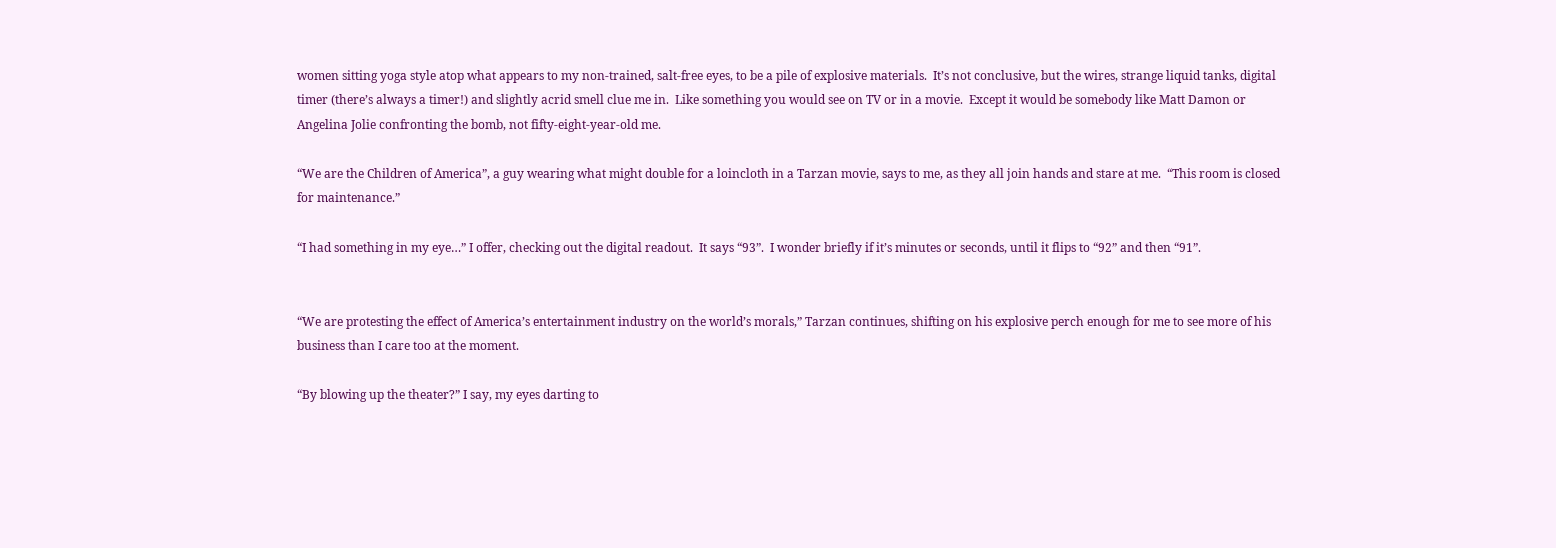women sitting yoga style atop what appears to my non-trained, salt-free eyes, to be a pile of explosive materials.  It’s not conclusive, but the wires, strange liquid tanks, digital timer (there’s always a timer!) and slightly acrid smell clue me in.  Like something you would see on TV or in a movie.  Except it would be somebody like Matt Damon or Angelina Jolie confronting the bomb, not fifty-eight-year-old me.

“We are the Children of America”, a guy wearing what might double for a loincloth in a Tarzan movie, says to me, as they all join hands and stare at me.  “This room is closed for maintenance.”

“I had something in my eye…” I offer, checking out the digital readout.  It says “93”.  I wonder briefly if it’s minutes or seconds, until it flips to “92” and then “91”.


“We are protesting the effect of America’s entertainment industry on the world’s morals,” Tarzan continues, shifting on his explosive perch enough for me to see more of his business than I care too at the moment.

“By blowing up the theater?” I say, my eyes darting to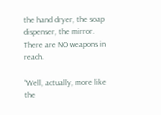the hand dryer, the soap dispenser, the mirror.  There are NO weapons in reach.

“Well, actually, more like the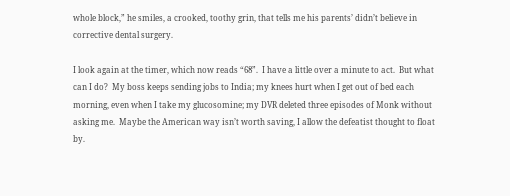whole block,” he smiles, a crooked, toothy grin, that tells me his parents’ didn’t believe in corrective dental surgery.

I look again at the timer, which now reads “68”.  I have a little over a minute to act.  But what can I do?  My boss keeps sending jobs to India; my knees hurt when I get out of bed each morning, even when I take my glucosomine; my DVR deleted three episodes of Monk without asking me.  Maybe the American way isn’t worth saving, I allow the defeatist thought to float by.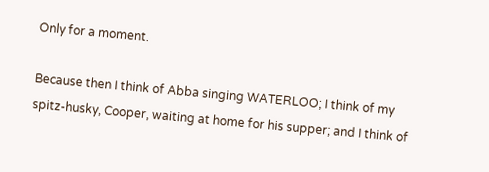Only for a moment.

Because then I think of Abba singing WATERLOO; I think of my spitz-husky, Cooper, waiting at home for his supper; and I think of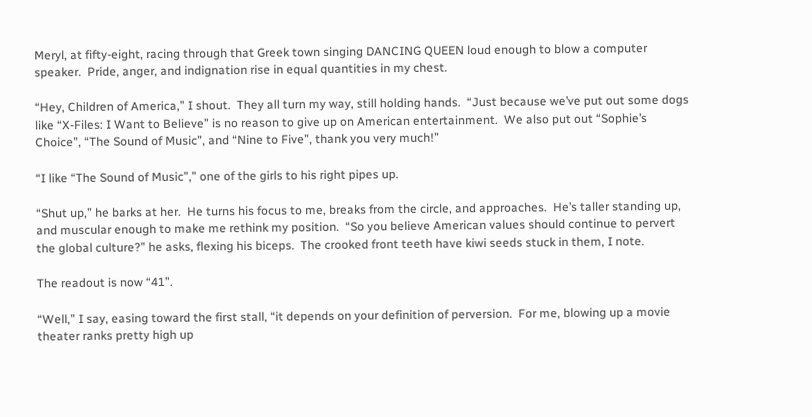Meryl, at fifty-eight, racing through that Greek town singing DANCING QUEEN loud enough to blow a computer speaker.  Pride, anger, and indignation rise in equal quantities in my chest.

“Hey, Children of America,” I shout.  They all turn my way, still holding hands.  “Just because we’ve put out some dogs like “X-Files: I Want to Believe” is no reason to give up on American entertainment.  We also put out “Sophie’s Choice”, “The Sound of Music”, and “Nine to Five”, thank you very much!”

“I like “The Sound of Music”,” one of the girls to his right pipes up.

“Shut up,” he barks at her.  He turns his focus to me, breaks from the circle, and approaches.  He’s taller standing up, and muscular enough to make me rethink my position.  “So you believe American values should continue to pervert the global culture?” he asks, flexing his biceps.  The crooked front teeth have kiwi seeds stuck in them, I note.

The readout is now “41”.

“Well,” I say, easing toward the first stall, “it depends on your definition of perversion.  For me, blowing up a movie theater ranks pretty high up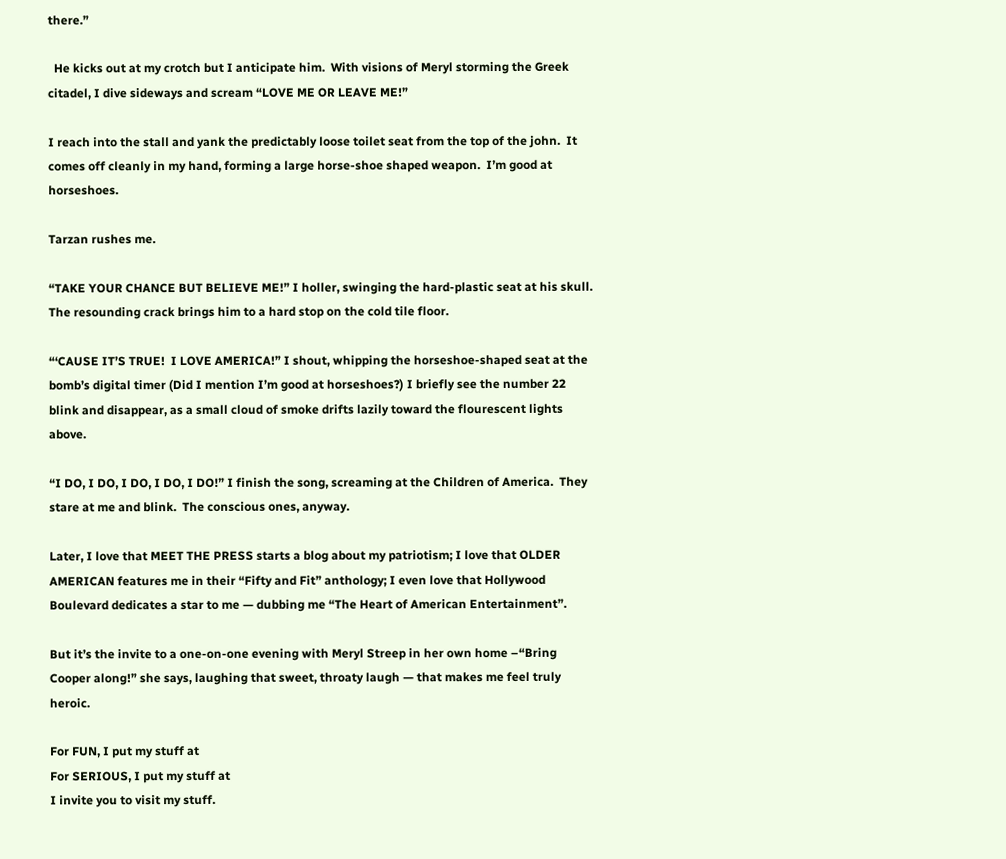there.”

  He kicks out at my crotch but I anticipate him.  With visions of Meryl storming the Greek citadel, I dive sideways and scream “LOVE ME OR LEAVE ME!”

I reach into the stall and yank the predictably loose toilet seat from the top of the john.  It comes off cleanly in my hand, forming a large horse-shoe shaped weapon.  I’m good at horseshoes.

Tarzan rushes me.

“TAKE YOUR CHANCE BUT BELIEVE ME!” I holler, swinging the hard-plastic seat at his skull.  The resounding crack brings him to a hard stop on the cold tile floor.

“‘CAUSE IT’S TRUE!  I LOVE AMERICA!” I shout, whipping the horseshoe-shaped seat at the bomb’s digital timer (Did I mention I’m good at horseshoes?) I briefly see the number 22 blink and disappear, as a small cloud of smoke drifts lazily toward the flourescent lights above.

“I DO, I DO, I DO, I DO, I DO!” I finish the song, screaming at the Children of America.  They stare at me and blink.  The conscious ones, anyway.

Later, I love that MEET THE PRESS starts a blog about my patriotism; I love that OLDER AMERICAN features me in their “Fifty and Fit” anthology; I even love that Hollywood Boulevard dedicates a star to me — dubbing me “The Heart of American Entertainment”.

But it’s the invite to a one-on-one evening with Meryl Streep in her own home –“Bring Cooper along!” she says, laughing that sweet, throaty laugh — that makes me feel truly heroic.

For FUN, I put my stuff at
For SERIOUS, I put my stuff at
I invite you to visit my stuff.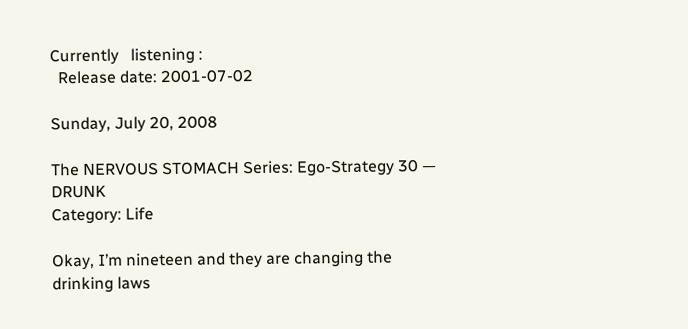Currently   listening :
  Release date: 2001-07-02

Sunday, July 20, 2008

The NERVOUS STOMACH Series: Ego-Strategy 30 — DRUNK
Category: Life

Okay, I’m nineteen and they are changing the drinking laws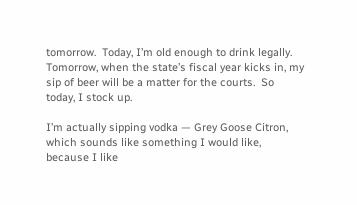tomorrow.  Today, I’m old enough to drink legally. Tomorrow, when the state’s fiscal year kicks in, my sip of beer will be a matter for the courts.  So today, I stock up.

I’m actually sipping vodka — Grey Goose Citron, which sounds like something I would like, because I like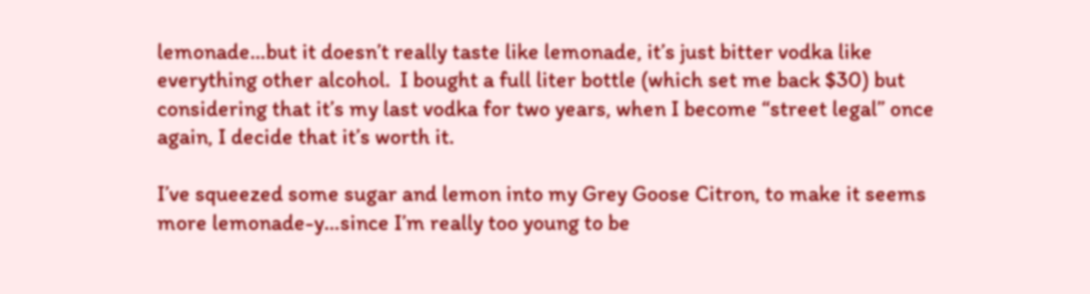lemonade…but it doesn’t really taste like lemonade, it’s just bitter vodka like everything other alcohol.  I bought a full liter bottle (which set me back $30) but considering that it’s my last vodka for two years, when I become “street legal” once again, I decide that it’s worth it.

I’ve squeezed some sugar and lemon into my Grey Goose Citron, to make it seems more lemonade-y…since I’m really too young to be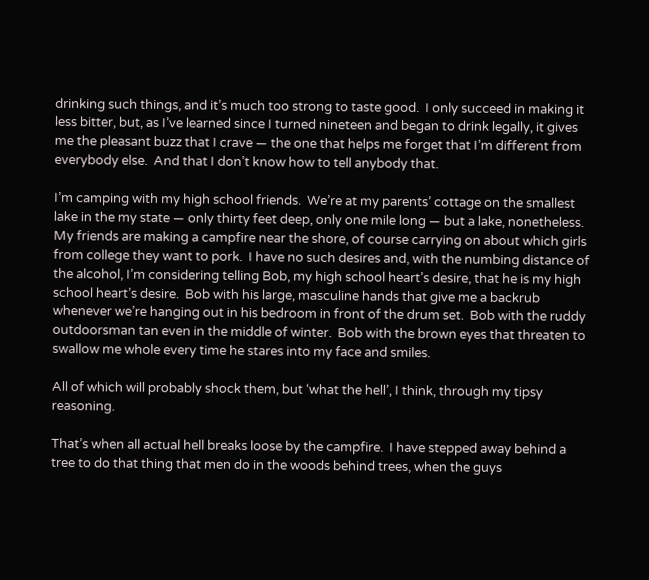drinking such things, and it’s much too strong to taste good.  I only succeed in making it less bitter, but, as I’ve learned since I turned nineteen and began to drink legally, it gives me the pleasant buzz that I crave — the one that helps me forget that I’m different from everybody else.  And that I don’t know how to tell anybody that.

I’m camping with my high school friends.  We’re at my parents’ cottage on the smallest lake in the my state — only thirty feet deep, only one mile long — but a lake, nonetheless.  My friends are making a campfire near the shore, of course carrying on about which girls from college they want to pork.  I have no such desires and, with the numbing distance of the alcohol, I’m considering telling Bob, my high school heart’s desire, that he is my high school heart’s desire.  Bob with his large, masculine hands that give me a backrub whenever we’re hanging out in his bedroom in front of the drum set.  Bob with the ruddy outdoorsman tan even in the middle of winter.  Bob with the brown eyes that threaten to swallow me whole every time he stares into my face and smiles.

All of which will probably shock them, but ‘what the hell’, I think, through my tipsy reasoning.

That’s when all actual hell breaks loose by the campfire.  I have stepped away behind a tree to do that thing that men do in the woods behind trees, when the guys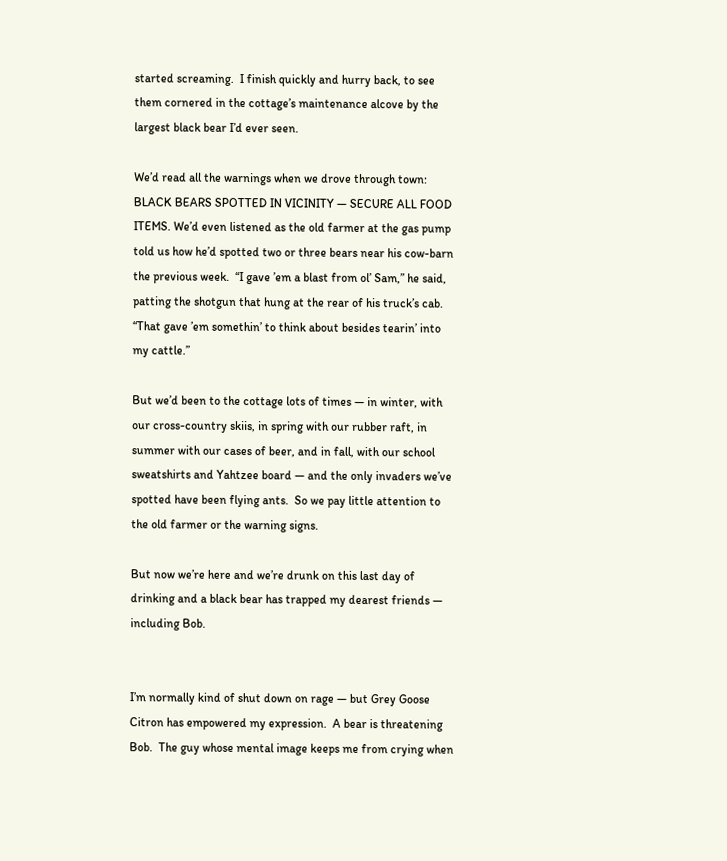started screaming.  I finish quickly and hurry back, to see them cornered in the cottage’s maintenance alcove by the largest black bear I’d ever seen.

We’d read all the warnings when we drove through town: BLACK BEARS SPOTTED IN VICINITY — SECURE ALL FOOD ITEMS. We’d even listened as the old farmer at the gas pump told us how he’d spotted two or three bears near his cow-barn the previous week.  “I gave ’em a blast from ol’ Sam,” he said, patting the shotgun that hung at the rear of his truck’s cab.  “That gave ’em somethin’ to think about besides tearin’ into my cattle.”

But we’d been to the cottage lots of times — in winter, with our cross-country skiis, in spring with our rubber raft, in summer with our cases of beer, and in fall, with our school sweatshirts and Yahtzee board — and the only invaders we’ve spotted have been flying ants.  So we pay little attention to the old farmer or the warning signs.

But now we’re here and we’re drunk on this last day of drinking and a black bear has trapped my dearest friends — including Bob.


I’m normally kind of shut down on rage — but Grey Goose Citron has empowered my expression.  A bear is threatening Bob.  The guy whose mental image keeps me from crying when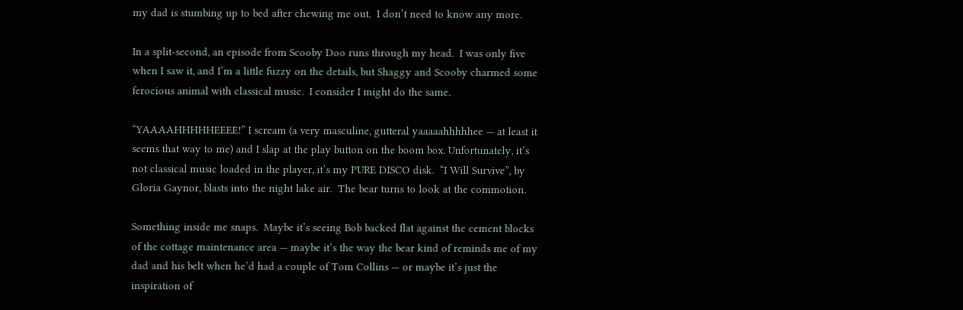my dad is stumbing up to bed after chewing me out.  I don’t need to know any more.

In a split-second, an episode from Scooby Doo runs through my head.  I was only five when I saw it, and I’m a little fuzzy on the details, but Shaggy and Scooby charmed some ferocious animal with classical music.  I consider I might do the same.

“YAAAAHHHHHEEEE!” I scream (a very masculine, gutteral yaaaaahhhhhee — at least it seems that way to me) and I slap at the play button on the boom box. Unfortunately, it’s not classical music loaded in the player, it’s my PURE DISCO disk.  “I Will Survive”, by Gloria Gaynor, blasts into the night lake air.  The bear turns to look at the commotion.

Something inside me snaps.  Maybe it’s seeing Bob backed flat against the cement blocks of the cottage maintenance area — maybe it’s the way the bear kind of reminds me of my dad and his belt when he’d had a couple of Tom Collins — or maybe it’s just the inspiration of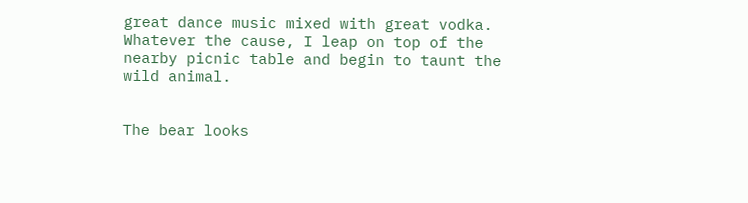great dance music mixed with great vodka.  Whatever the cause, I leap on top of the nearby picnic table and begin to taunt the wild animal.


The bear looks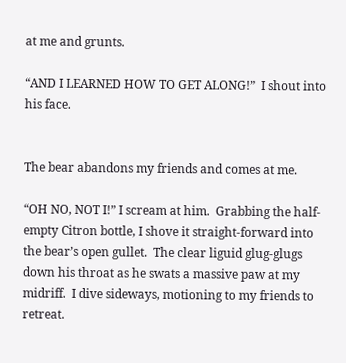at me and grunts.

“AND I LEARNED HOW TO GET ALONG!”  I shout into his face.


The bear abandons my friends and comes at me.

“OH NO, NOT I!” I scream at him.  Grabbing the half-empty Citron bottle, I shove it straight-forward into the bear’s open gullet.  The clear liguid glug-glugs down his throat as he swats a massive paw at my midriff.  I dive sideways, motioning to my friends to retreat.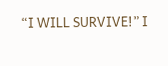“I WILL SURVIVE!” I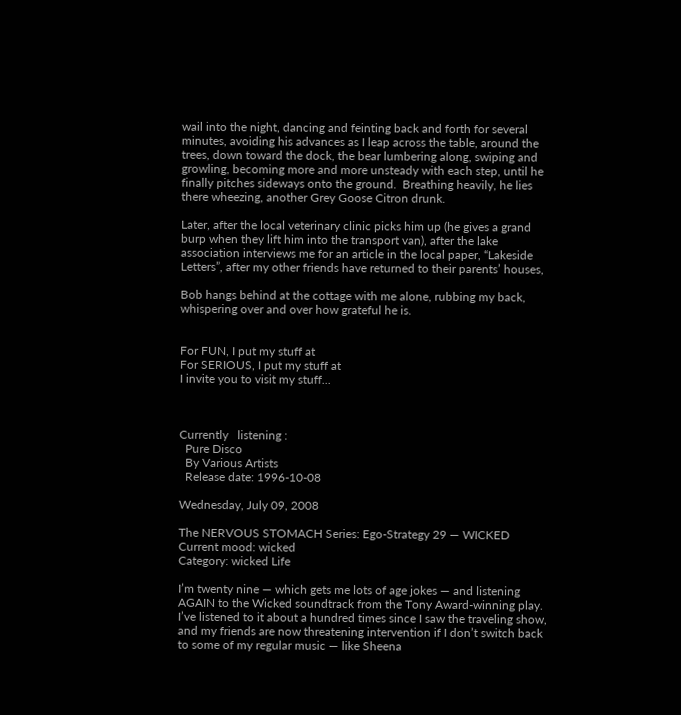wail into the night, dancing and feinting back and forth for several minutes, avoiding his advances as I leap across the table, around the trees, down toward the dock, the bear lumbering along, swiping and growling, becoming more and more unsteady with each step, until he finally pitches sideways onto the ground.  Breathing heavily, he lies there wheezing, another Grey Goose Citron drunk.

Later, after the local veterinary clinic picks him up (he gives a grand burp when they lift him into the transport van), after the lake association interviews me for an article in the local paper, “Lakeside Letters”, after my other friends have returned to their parents’ houses,

Bob hangs behind at the cottage with me alone, rubbing my back, whispering over and over how grateful he is.


For FUN, I put my stuff at
For SERIOUS, I put my stuff at
I invite you to visit my stuff...



Currently   listening :
  Pure Disco
  By Various Artists
  Release date: 1996-10-08

Wednesday, July 09, 2008

The NERVOUS STOMACH Series: Ego-Strategy 29 — WICKED
Current mood: wicked
Category: wicked Life

I’m twenty nine — which gets me lots of age jokes — and listening AGAIN to the Wicked soundtrack from the Tony Award-winning play.  I’ve listened to it about a hundred times since I saw the traveling show, and my friends are now threatening intervention if I don’t switch back to some of my regular music — like Sheena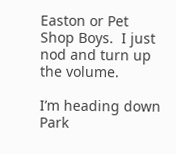Easton or Pet Shop Boys.  I just nod and turn up the volume.

I’m heading down Park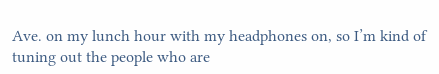Ave. on my lunch hour with my headphones on, so I’m kind of tuning out the people who are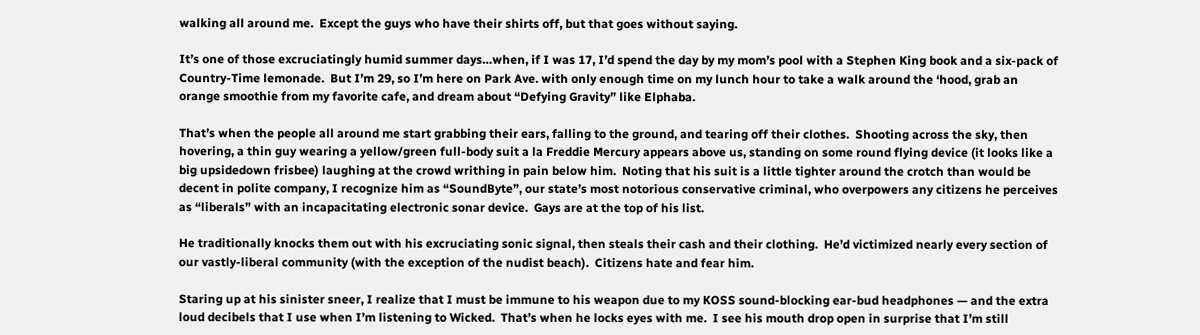walking all around me.  Except the guys who have their shirts off, but that goes without saying.

It’s one of those excruciatingly humid summer days…when, if I was 17, I’d spend the day by my mom’s pool with a Stephen King book and a six-pack of Country-Time lemonade.  But I’m 29, so I’m here on Park Ave. with only enough time on my lunch hour to take a walk around the ‘hood, grab an orange smoothie from my favorite cafe, and dream about “Defying Gravity” like Elphaba.

That’s when the people all around me start grabbing their ears, falling to the ground, and tearing off their clothes.  Shooting across the sky, then hovering, a thin guy wearing a yellow/green full-body suit a la Freddie Mercury appears above us, standing on some round flying device (it looks like a big upsidedown frisbee) laughing at the crowd writhing in pain below him.  Noting that his suit is a little tighter around the crotch than would be decent in polite company, I recognize him as “SoundByte”, our state’s most notorious conservative criminal, who overpowers any citizens he perceives as “liberals” with an incapacitating electronic sonar device.  Gays are at the top of his list.

He traditionally knocks them out with his excruciating sonic signal, then steals their cash and their clothing.  He’d victimized nearly every section of our vastly-liberal community (with the exception of the nudist beach).  Citizens hate and fear him.

Staring up at his sinister sneer, I realize that I must be immune to his weapon due to my KOSS sound-blocking ear-bud headphones — and the extra loud decibels that I use when I’m listening to Wicked.  That’s when he locks eyes with me.  I see his mouth drop open in surprise that I’m still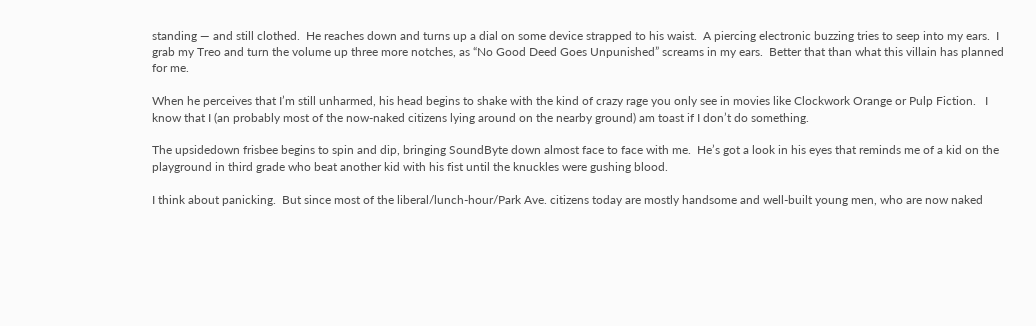standing — and still clothed.  He reaches down and turns up a dial on some device strapped to his waist.  A piercing electronic buzzing tries to seep into my ears.  I grab my Treo and turn the volume up three more notches, as “No Good Deed Goes Unpunished” screams in my ears.  Better that than what this villain has planned for me.

When he perceives that I’m still unharmed, his head begins to shake with the kind of crazy rage you only see in movies like Clockwork Orange or Pulp Fiction.   I know that I (an probably most of the now-naked citizens lying around on the nearby ground) am toast if I don’t do something.

The upsidedown frisbee begins to spin and dip, bringing SoundByte down almost face to face with me.  He’s got a look in his eyes that reminds me of a kid on the playground in third grade who beat another kid with his fist until the knuckles were gushing blood.

I think about panicking.  But since most of the liberal/lunch-hour/Park Ave. citizens today are mostly handsome and well-built young men, who are now naked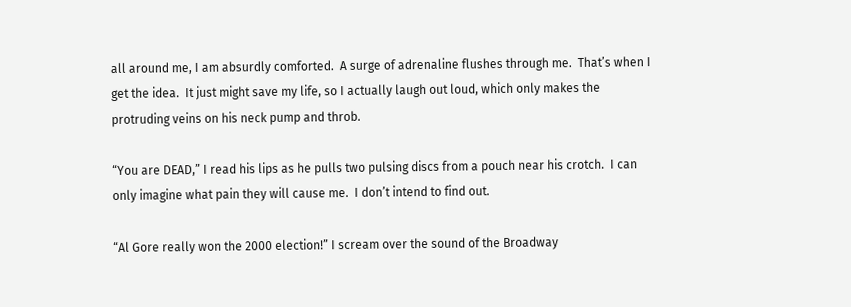all around me, I am absurdly comforted.  A surge of adrenaline flushes through me.  That’s when I get the idea.  It just might save my life, so I actually laugh out loud, which only makes the protruding veins on his neck pump and throb.

“You are DEAD,” I read his lips as he pulls two pulsing discs from a pouch near his crotch.  I can only imagine what pain they will cause me.  I don’t intend to find out.

“Al Gore really won the 2000 election!” I scream over the sound of the Broadway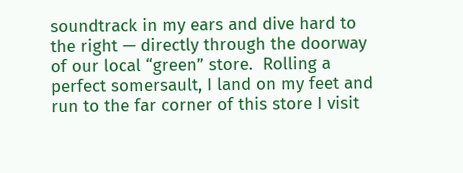soundtrack in my ears and dive hard to the right — directly through the doorway of our local “green” store.  Rolling a perfect somersault, I land on my feet and run to the far corner of this store I visit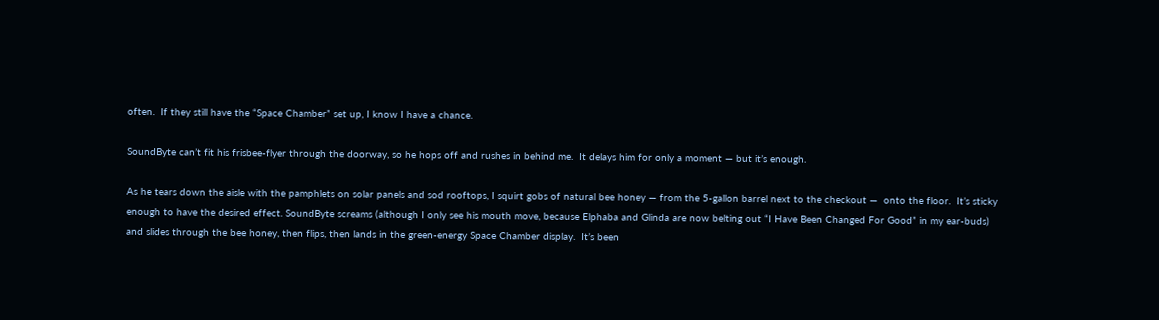often.  If they still have the “Space Chamber” set up, I know I have a chance.

SoundByte can’t fit his frisbee-flyer through the doorway, so he hops off and rushes in behind me.  It delays him for only a moment — but it’s enough.

As he tears down the aisle with the pamphlets on solar panels and sod rooftops, I squirt gobs of natural bee honey — from the 5-gallon barrel next to the checkout —  onto the floor.  It’s sticky enough to have the desired effect. SoundByte screams (although I only see his mouth move, because Elphaba and Glinda are now belting out “I Have Been Changed For Good” in my ear-buds) and slides through the bee honey, then flips, then lands in the green-energy Space Chamber display.  It’s been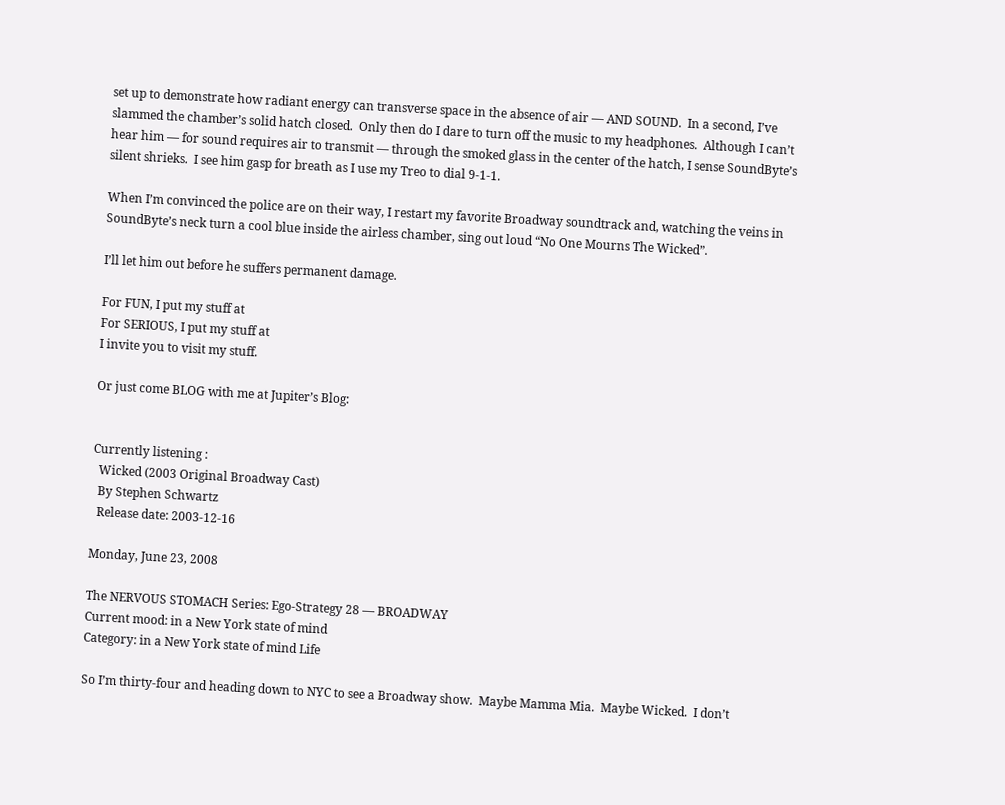set up to demonstrate how radiant energy can transverse space in the absence of air — AND SOUND.  In a second, I’ve slammed the chamber’s solid hatch closed.  Only then do I dare to turn off the music to my headphones.  Although I can’t hear him — for sound requires air to transmit — through the smoked glass in the center of the hatch, I sense SoundByte’s silent shrieks.  I see him gasp for breath as I use my Treo to dial 9-1-1.

When I’m convinced the police are on their way, I restart my favorite Broadway soundtrack and, watching the veins in SoundByte’s neck turn a cool blue inside the airless chamber, sing out loud “No One Mourns The Wicked”.

I’ll let him out before he suffers permanent damage.

For FUN, I put my stuff at
For SERIOUS, I put my stuff at
I invite you to visit my stuff.

Or just come BLOG with me at Jupiter’s Blog:


Currently listening :
  Wicked (2003 Original Broadway Cast)
  By Stephen Schwartz
  Release date: 2003-12-16

Monday, June 23, 2008

The NERVOUS STOMACH Series: Ego-Strategy 28 — BROADWAY
Current mood: in a New York state of mind
Category: in a New York state of mind Life

So I’m thirty-four and heading down to NYC to see a Broadway show.  Maybe Mamma Mia.  Maybe Wicked.  I don’t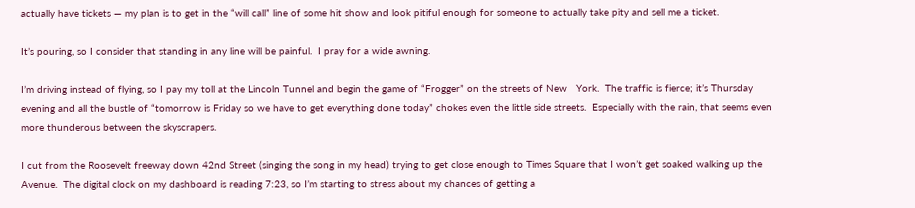actually have tickets — my plan is to get in the “will call” line of some hit show and look pitiful enough for someone to actually take pity and sell me a ticket.

It’s pouring, so I consider that standing in any line will be painful.  I pray for a wide awning.

I’m driving instead of flying, so I pay my toll at the Lincoln Tunnel and begin the game of “Frogger” on the streets of New   York.  The traffic is fierce; it’s Thursday evening and all the bustle of “tomorrow is Friday so we have to get everything done today” chokes even the little side streets.  Especially with the rain, that seems even more thunderous between the skyscrapers.

I cut from the Roosevelt freeway down 42nd Street (singing the song in my head) trying to get close enough to Times Square that I won’t get soaked walking up the Avenue.  The digital clock on my dashboard is reading 7:23, so I’m starting to stress about my chances of getting a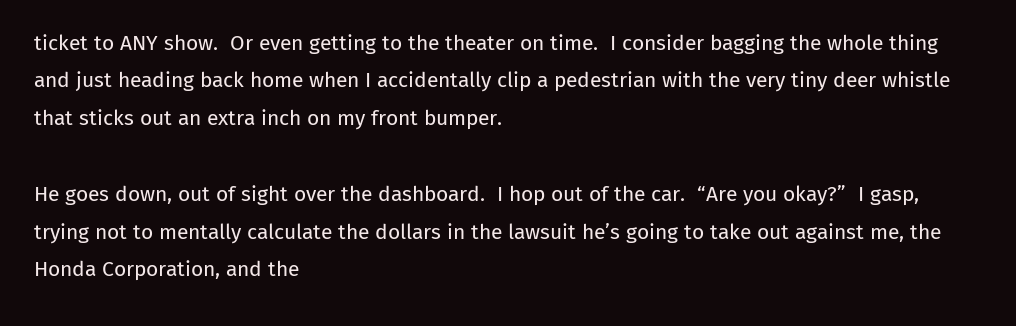ticket to ANY show.  Or even getting to the theater on time.  I consider bagging the whole thing and just heading back home when I accidentally clip a pedestrian with the very tiny deer whistle that sticks out an extra inch on my front bumper.

He goes down, out of sight over the dashboard.  I hop out of the car.  “Are you okay?”  I gasp, trying not to mentally calculate the dollars in the lawsuit he’s going to take out against me, the Honda Corporation, and the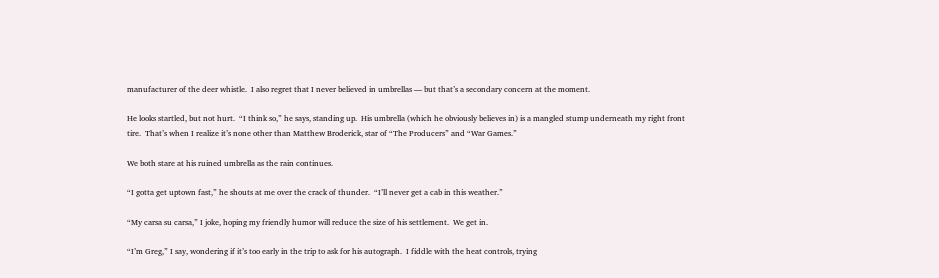manufacturer of the deer whistle.  I also regret that I never believed in umbrellas — but that’s a secondary concern at the moment.

He looks startled, but not hurt.  “I think so,” he says, standing up.  His umbrella (which he obviously believes in) is a mangled stump underneath my right front tire.  That’s when I realize it’s none other than Matthew Broderick, star of “The Producers” and “War Games.”

We both stare at his ruined umbrella as the rain continues.

“I gotta get uptown fast,” he shouts at me over the crack of thunder.  “I’ll never get a cab in this weather.”

“My carsa su carsa,” I joke, hoping my friendly humor will reduce the size of his settlement.  We get in.

“I’m Greg,” I say, wondering if it’s too early in the trip to ask for his autograph.  I fiddle with the heat controls, trying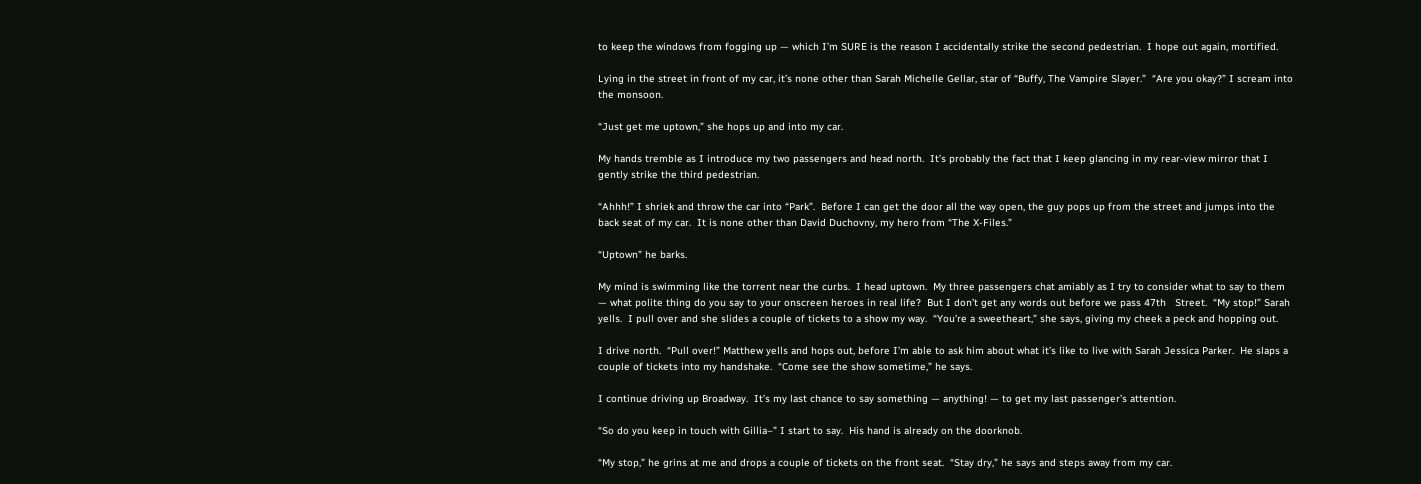to keep the windows from fogging up — which I’m SURE is the reason I accidentally strike the second pedestrian.  I hope out again, mortified.

Lying in the street in front of my car, it’s none other than Sarah Michelle Gellar, star of “Buffy, The Vampire Slayer.”  “Are you okay?” I scream into the monsoon.

“Just get me uptown,” she hops up and into my car.

My hands tremble as I introduce my two passengers and head north.  It’s probably the fact that I keep glancing in my rear-view mirror that I gently strike the third pedestrian.

“Ahhh!” I shriek and throw the car into “Park”.  Before I can get the door all the way open, the guy pops up from the street and jumps into the back seat of my car.  It is none other than David Duchovny, my hero from “The X-Files.”

“Uptown” he barks.

My mind is swimming like the torrent near the curbs.  I head uptown.  My three passengers chat amiably as I try to consider what to say to them — what polite thing do you say to your onscreen heroes in real life?  But I don’t get any words out before we pass 47th   Street.  “My stop!” Sarah yells.  I pull over and she slides a couple of tickets to a show my way.  “You’re a sweetheart,” she says, giving my cheek a peck and hopping out.

I drive north.  “Pull over!” Matthew yells and hops out, before I’m able to ask him about what it’s like to live with Sarah Jessica Parker.  He slaps a couple of tickets into my handshake.  “Come see the show sometime,” he says.

I continue driving up Broadway.  It’s my last chance to say something — anything! — to get my last passenger’s attention.

“So do you keep in touch with Gillia–” I start to say.  His hand is already on the doorknob.

“My stop,” he grins at me and drops a couple of tickets on the front seat.  “Stay dry,” he says and steps away from my car.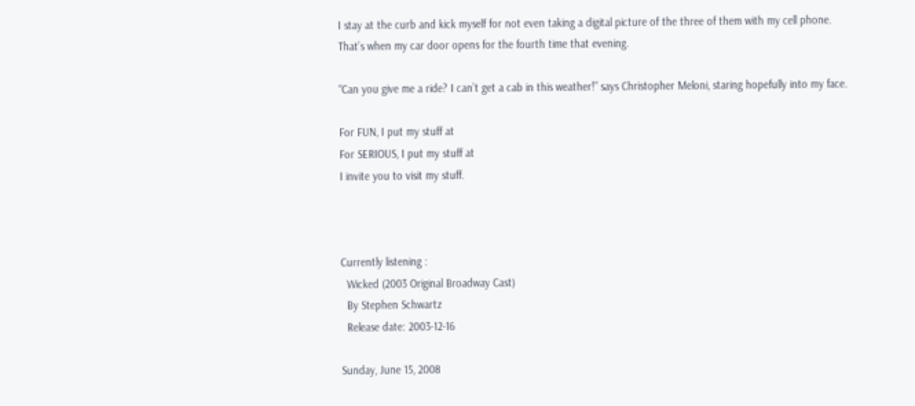I stay at the curb and kick myself for not even taking a digital picture of the three of them with my cell phone.  That’s when my car door opens for the fourth time that evening.

“Can you give me a ride? I can’t get a cab in this weather!” says Christopher Meloni, staring hopefully into my face.

For FUN, I put my stuff at
For SERIOUS, I put my stuff at
I invite you to visit my stuff.



Currently listening :
  Wicked (2003 Original Broadway Cast)
  By Stephen Schwartz
  Release date: 2003-12-16

Sunday, June 15, 2008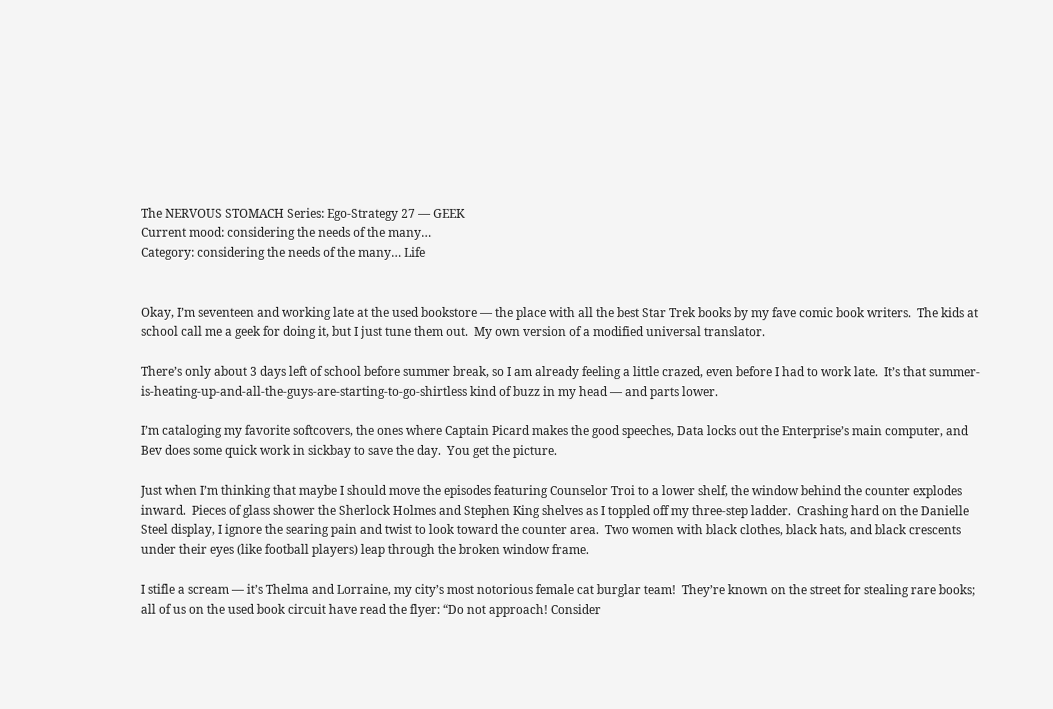The NERVOUS STOMACH Series: Ego-Strategy 27 — GEEK
Current mood: considering the needs of the many…
Category: considering the needs of the many… Life


Okay, I’m seventeen and working late at the used bookstore — the place with all the best Star Trek books by my fave comic book writers.  The kids at school call me a geek for doing it, but I just tune them out.  My own version of a modified universal translator.

There’s only about 3 days left of school before summer break, so I am already feeling a little crazed, even before I had to work late.  It’s that summer-is-heating-up-and-all-the-guys-are-starting-to-go-shirtless kind of buzz in my head — and parts lower.

I’m cataloging my favorite softcovers, the ones where Captain Picard makes the good speeches, Data locks out the Enterprise’s main computer, and Bev does some quick work in sickbay to save the day.  You get the picture.

Just when I’m thinking that maybe I should move the episodes featuring Counselor Troi to a lower shelf, the window behind the counter explodes inward.  Pieces of glass shower the Sherlock Holmes and Stephen King shelves as I toppled off my three-step ladder.  Crashing hard on the Danielle Steel display, I ignore the searing pain and twist to look toward the counter area.  Two women with black clothes, black hats, and black crescents under their eyes (like football players) leap through the broken window frame.

I stifle a scream — it’s Thelma and Lorraine, my city’s most notorious female cat burglar team!  They’re known on the street for stealing rare books; all of us on the used book circuit have read the flyer: “Do not approach! Consider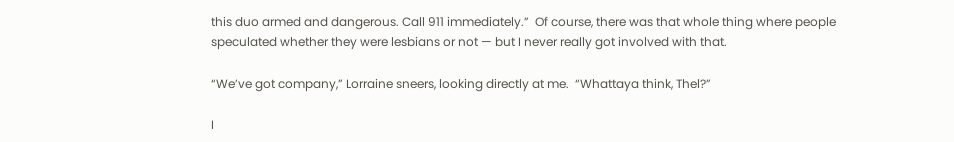this duo armed and dangerous. Call 911 immediately.”  Of course, there was that whole thing where people speculated whether they were lesbians or not — but I never really got involved with that.

“We’ve got company,” Lorraine sneers, looking directly at me.  “Whattaya think, Thel?”

I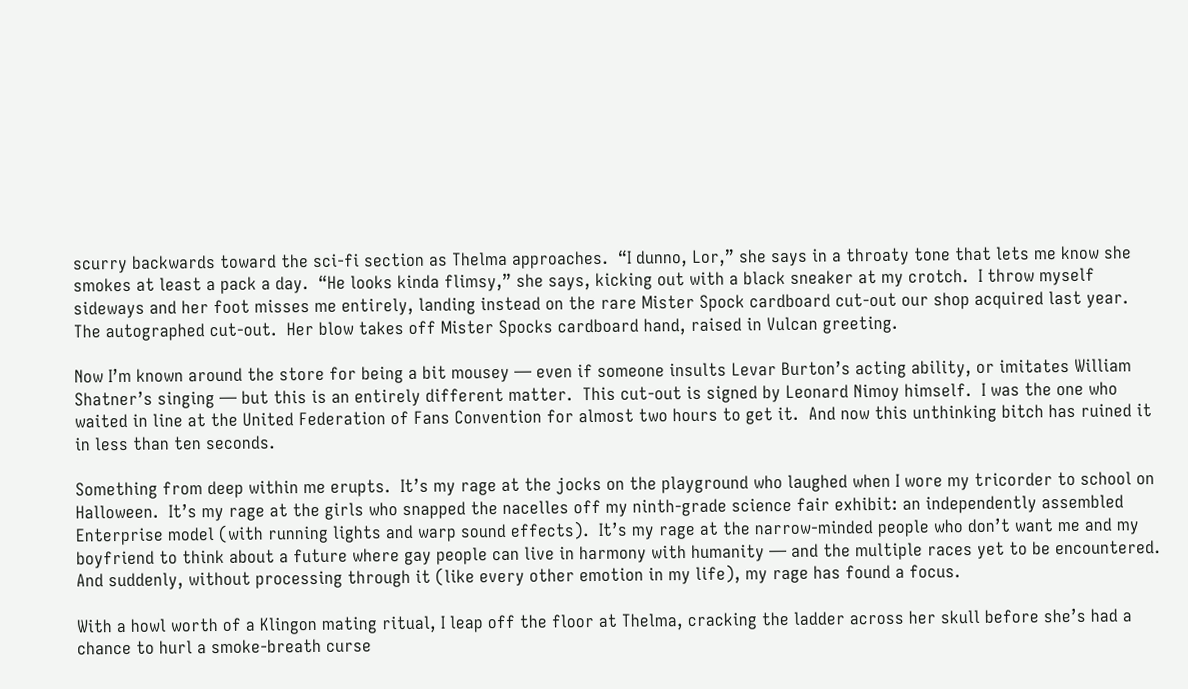scurry backwards toward the sci-fi section as Thelma approaches.  “I dunno, Lor,” she says in a throaty tone that lets me know she smokes at least a pack a day.  “He looks kinda flimsy,” she says, kicking out with a black sneaker at my crotch.  I throw myself sideways and her foot misses me entirely, landing instead on the rare Mister Spock cardboard cut-out our shop acquired last year.  The autographed cut-out.  Her blow takes off Mister Spocks cardboard hand, raised in Vulcan greeting.

Now I’m known around the store for being a bit mousey — even if someone insults Levar Burton’s acting ability, or imitates William Shatner’s singing — but this is an entirely different matter.  This cut-out is signed by Leonard Nimoy himself.  I was the one who waited in line at the United Federation of Fans Convention for almost two hours to get it.  And now this unthinking bitch has ruined it in less than ten seconds.

Something from deep within me erupts.  It’s my rage at the jocks on the playground who laughed when I wore my tricorder to school on Halloween.  It’s my rage at the girls who snapped the nacelles off my ninth-grade science fair exhibit: an independently assembled Enterprise model (with running lights and warp sound effects).  It’s my rage at the narrow-minded people who don’t want me and my boyfriend to think about a future where gay people can live in harmony with humanity — and the multiple races yet to be encountered.  And suddenly, without processing through it (like every other emotion in my life), my rage has found a focus.

With a howl worth of a Klingon mating ritual, I leap off the floor at Thelma, cracking the ladder across her skull before she’s had a chance to hurl a smoke-breath curse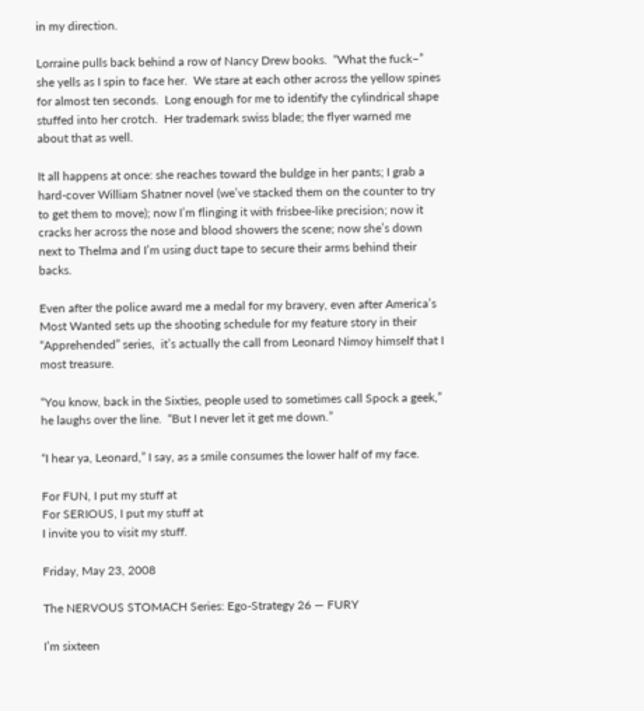in my direction.

Lorraine pulls back behind a row of Nancy Drew books.  “What the fuck–” she yells as I spin to face her.  We stare at each other across the yellow spines for almost ten seconds.  Long enough for me to identify the cylindrical shape stuffed into her crotch.  Her trademark swiss blade; the flyer warned me about that as well.

It all happens at once: she reaches toward the buldge in her pants; I grab a hard-cover William Shatner novel (we’ve stacked them on the counter to try to get them to move); now I’m flinging it with frisbee-like precision; now it cracks her across the nose and blood showers the scene; now she’s down next to Thelma and I’m using duct tape to secure their arms behind their backs.

Even after the police award me a medal for my bravery, even after America’s Most Wanted sets up the shooting schedule for my feature story in their “Apprehended” series,  it’s actually the call from Leonard Nimoy himself that I most treasure.

“You know, back in the Sixties, people used to sometimes call Spock a geek,” he laughs over the line.  “But I never let it get me down.”

“I hear ya, Leonard,” I say, as a smile consumes the lower half of my face.

For FUN, I put my stuff at
For SERIOUS, I put my stuff at
I invite you to visit my stuff.

Friday, May 23, 2008

The NERVOUS STOMACH Series: Ego-Strategy 26 — FURY

I’m sixteen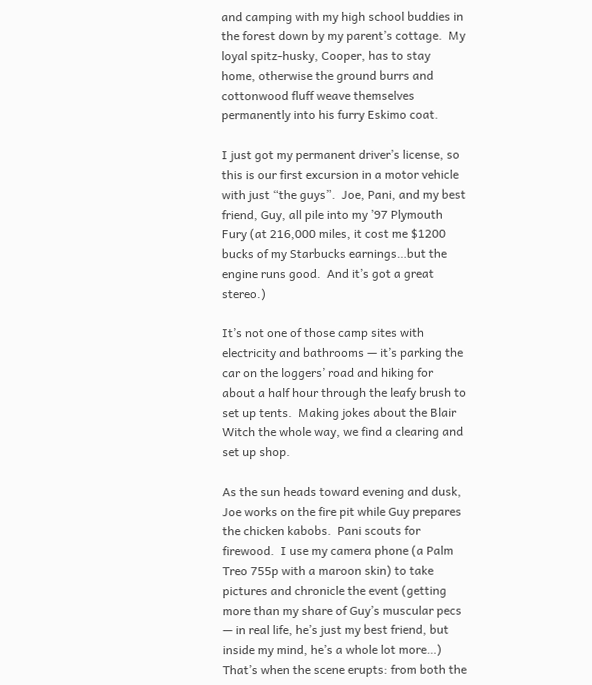and camping with my high school buddies in the forest down by my parent’s cottage.  My loyal spitz-husky, Cooper, has to stay home, otherwise the ground burrs and cottonwood fluff weave themselves permanently into his furry Eskimo coat.

I just got my permanent driver’s license, so this is our first excursion in a motor vehicle with just “the guys”.  Joe, Pani, and my best friend, Guy, all pile into my ’97 Plymouth Fury (at 216,000 miles, it cost me $1200 bucks of my Starbucks earnings…but the engine runs good.  And it’s got a great stereo.)

It’s not one of those camp sites with electricity and bathrooms — it’s parking the car on the loggers’ road and hiking for about a half hour through the leafy brush to set up tents.  Making jokes about the Blair Witch the whole way, we find a clearing and set up shop.

As the sun heads toward evening and dusk, Joe works on the fire pit while Guy prepares the chicken kabobs.  Pani scouts for firewood.  I use my camera phone (a Palm Treo 755p with a maroon skin) to take pictures and chronicle the event (getting more than my share of Guy’s muscular pecs — in real life, he’s just my best friend, but inside my mind, he’s a whole lot more…) That’s when the scene erupts: from both the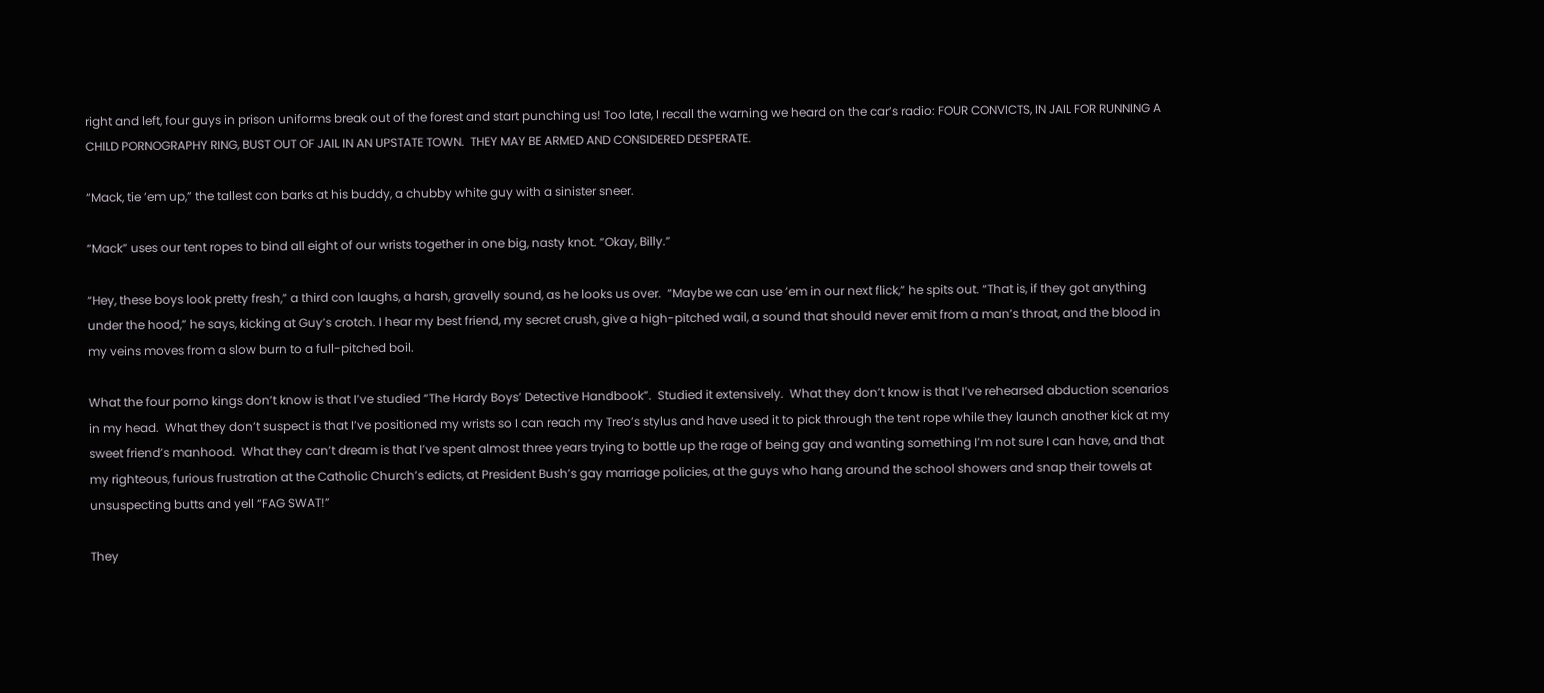right and left, four guys in prison uniforms break out of the forest and start punching us! Too late, I recall the warning we heard on the car’s radio: FOUR CONVICTS, IN JAIL FOR RUNNING A CHILD PORNOGRAPHY RING, BUST OUT OF JAIL IN AN UPSTATE TOWN.  THEY MAY BE ARMED AND CONSIDERED DESPERATE.

“Mack, tie ’em up,” the tallest con barks at his buddy, a chubby white guy with a sinister sneer.

“Mack” uses our tent ropes to bind all eight of our wrists together in one big, nasty knot. “Okay, Billy.”

“Hey, these boys look pretty fresh,” a third con laughs, a harsh, gravelly sound, as he looks us over.  “Maybe we can use ’em in our next flick,” he spits out. “That is, if they got anything under the hood,” he says, kicking at Guy’s crotch. I hear my best friend, my secret crush, give a high-pitched wail, a sound that should never emit from a man’s throat, and the blood in my veins moves from a slow burn to a full-pitched boil.

What the four porno kings don’t know is that I’ve studied “The Hardy Boys’ Detective Handbook”.  Studied it extensively.  What they don’t know is that I’ve rehearsed abduction scenarios in my head.  What they don’t suspect is that I’ve positioned my wrists so I can reach my Treo’s stylus and have used it to pick through the tent rope while they launch another kick at my sweet friend’s manhood.  What they can’t dream is that I’ve spent almost three years trying to bottle up the rage of being gay and wanting something I’m not sure I can have, and that my righteous, furious frustration at the Catholic Church’s edicts, at President Bush’s gay marriage policies, at the guys who hang around the school showers and snap their towels at unsuspecting butts and yell “FAG SWAT!”

They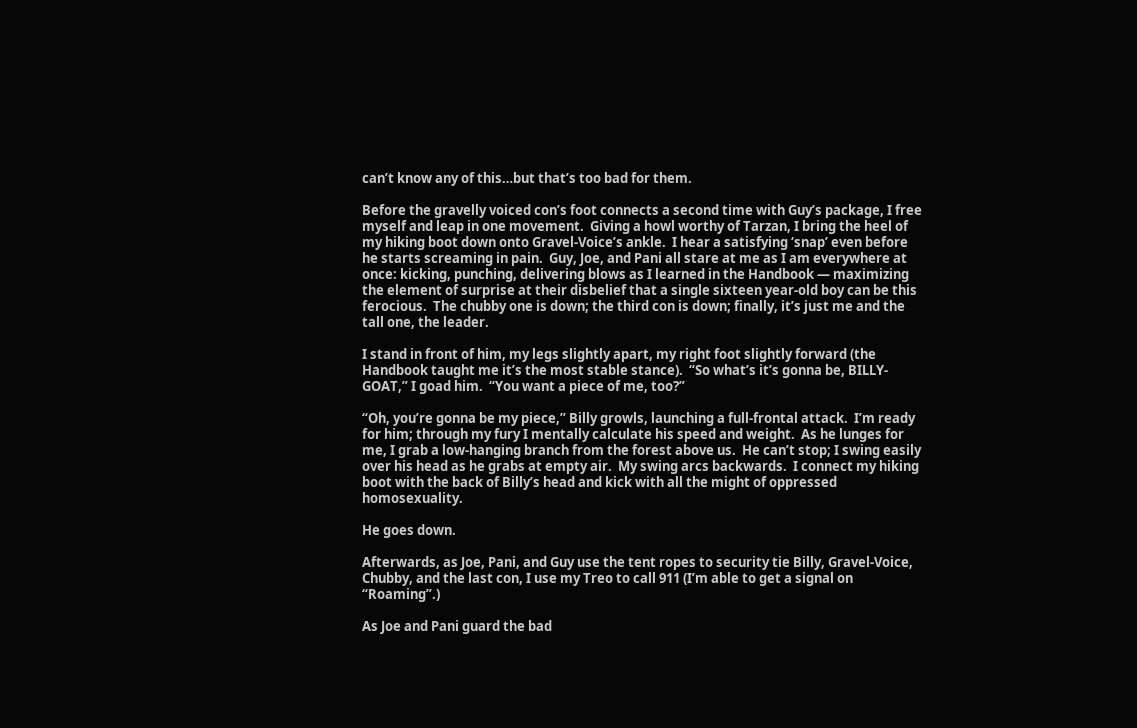can’t know any of this…but that’s too bad for them.

Before the gravelly voiced con’s foot connects a second time with Guy’s package, I free myself and leap in one movement.  Giving a howl worthy of Tarzan, I bring the heel of my hiking boot down onto Gravel-Voice’s ankle.  I hear a satisfying ‘snap’ even before he starts screaming in pain.  Guy, Joe, and Pani all stare at me as I am everywhere at once: kicking, punching, delivering blows as I learned in the Handbook — maximizing the element of surprise at their disbelief that a single sixteen year-old boy can be this ferocious.  The chubby one is down; the third con is down; finally, it’s just me and the tall one, the leader.

I stand in front of him, my legs slightly apart, my right foot slightly forward (the Handbook taught me it’s the most stable stance).  “So what’s it’s gonna be, BILLY-GOAT,” I goad him.  “You want a piece of me, too?”

“Oh, you’re gonna be my piece,” Billy growls, launching a full-frontal attack.  I’m ready for him; through my fury I mentally calculate his speed and weight.  As he lunges for me, I grab a low-hanging branch from the forest above us.  He can’t stop; I swing easily over his head as he grabs at empty air.  My swing arcs backwards.  I connect my hiking boot with the back of Billy’s head and kick with all the might of oppressed homosexuality.

He goes down.

Afterwards, as Joe, Pani, and Guy use the tent ropes to security tie Billy, Gravel-Voice, Chubby, and the last con, I use my Treo to call 911 (I’m able to get a signal on “Roaming”.)

As Joe and Pani guard the bad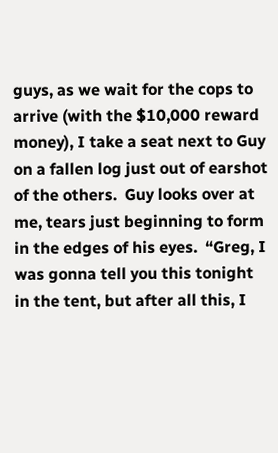guys, as we wait for the cops to arrive (with the $10,000 reward money), I take a seat next to Guy on a fallen log just out of earshot of the others.  Guy looks over at me, tears just beginning to form in the edges of his eyes.  “Greg, I was gonna tell you this tonight in the tent, but after all this, I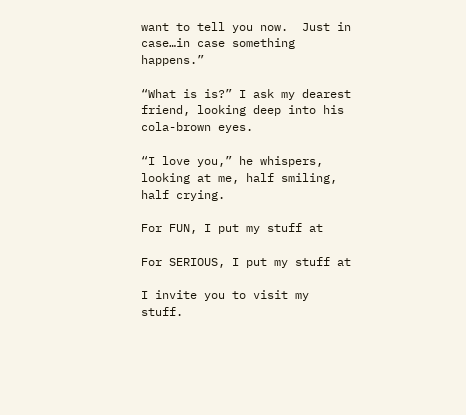want to tell you now.  Just in case…in case something happens.”

“What is is?” I ask my dearest friend, looking deep into his cola-brown eyes.

“I love you,” he whispers, looking at me, half smiling, half crying.

For FUN, I put my stuff at

For SERIOUS, I put my stuff at

I invite you to visit my stuff.